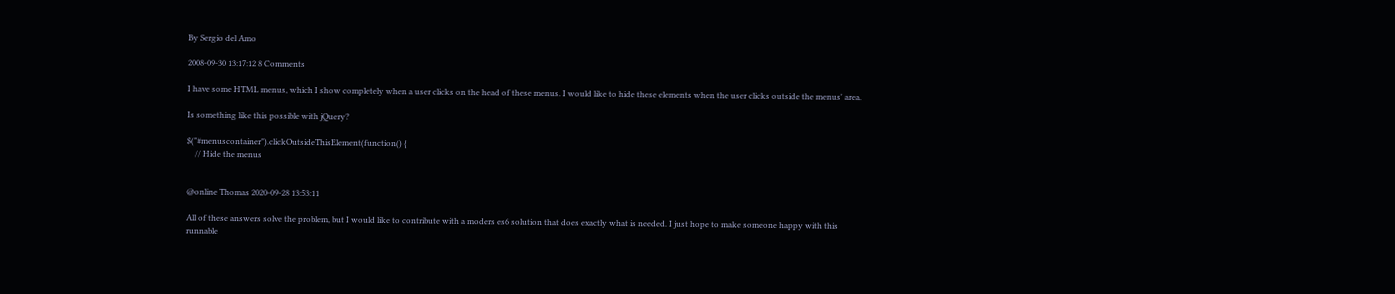By Sergio del Amo

2008-09-30 13:17:12 8 Comments

I have some HTML menus, which I show completely when a user clicks on the head of these menus. I would like to hide these elements when the user clicks outside the menus' area.

Is something like this possible with jQuery?

$("#menuscontainer").clickOutsideThisElement(function() {
    // Hide the menus


@online Thomas 2020-09-28 13:53:11

All of these answers solve the problem, but I would like to contribute with a moders es6 solution that does exactly what is needed. I just hope to make someone happy with this runnable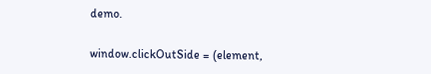demo.

window.clickOutSide = (element,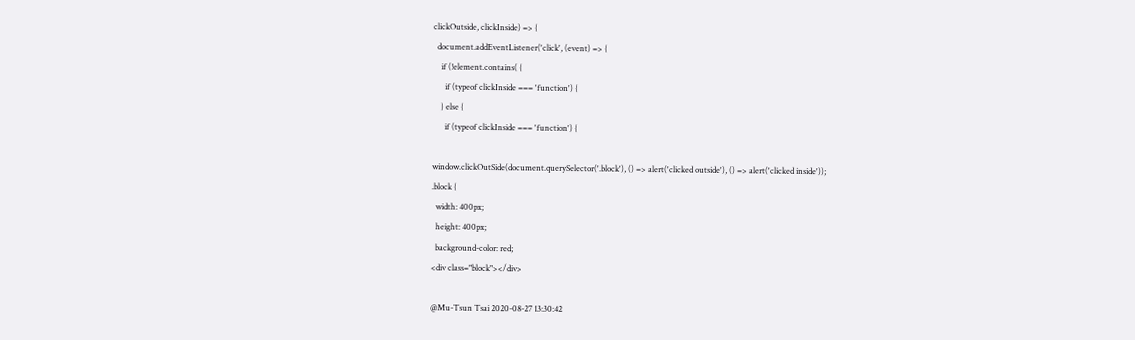clickOutside, clickInside) => {
  document.addEventListener('click', (event) => {
    if (!element.contains( {
      if (typeof clickInside === 'function') {
    } else {
      if (typeof clickInside === 'function') {

window.clickOutSide(document.querySelector('.block'), () => alert('clicked outside'), () => alert('clicked inside'));
.block {
  width: 400px;
  height: 400px;
  background-color: red;
<div class="block"></div>

@Mu-Tsun Tsai 2020-08-27 13:30:42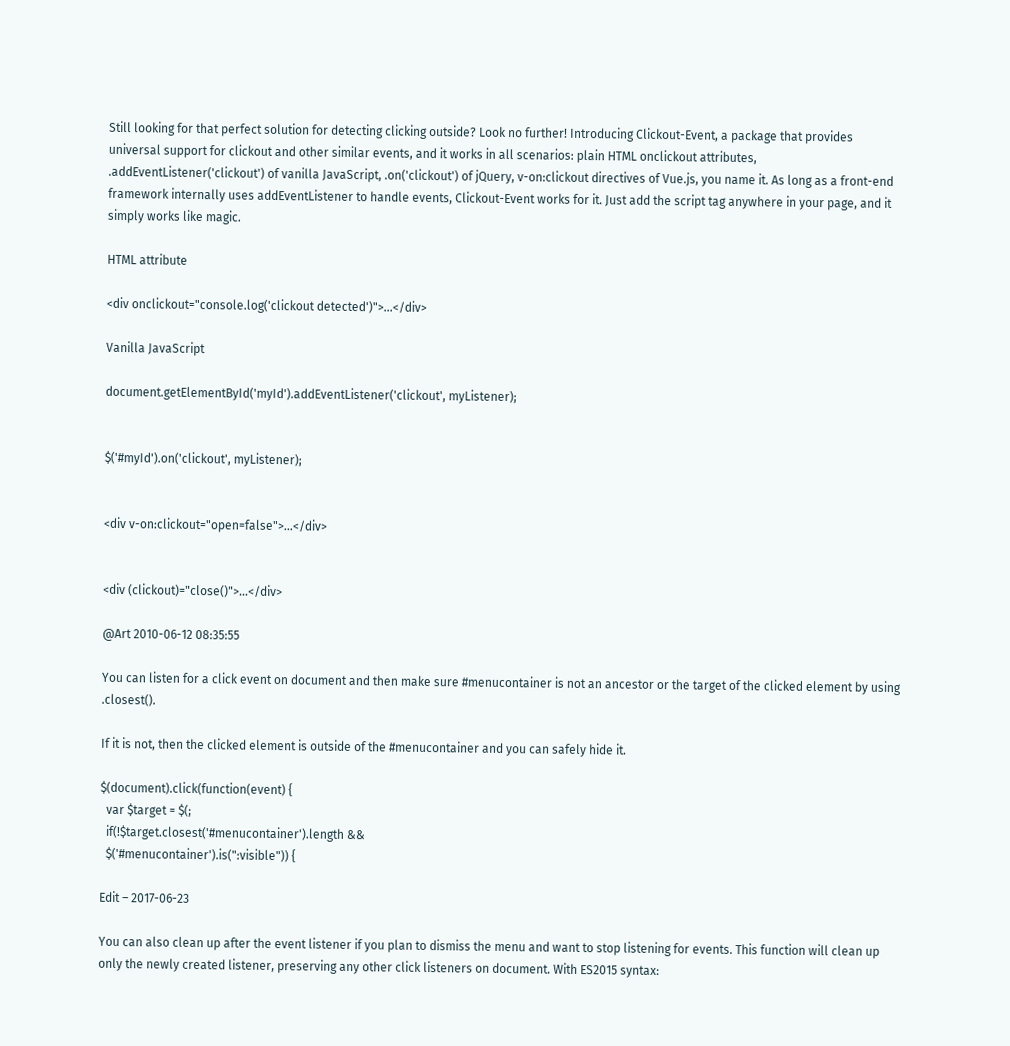Still looking for that perfect solution for detecting clicking outside? Look no further! Introducing Clickout-Event, a package that provides universal support for clickout and other similar events, and it works in all scenarios: plain HTML onclickout attributes, .addEventListener('clickout') of vanilla JavaScript, .on('clickout') of jQuery, v-on:clickout directives of Vue.js, you name it. As long as a front-end framework internally uses addEventListener to handle events, Clickout-Event works for it. Just add the script tag anywhere in your page, and it simply works like magic.

HTML attribute

<div onclickout="console.log('clickout detected')">...</div>

Vanilla JavaScript

document.getElementById('myId').addEventListener('clickout', myListener);


$('#myId').on('clickout', myListener);


<div v-on:clickout="open=false">...</div>


<div (clickout)="close()">...</div>

@Art 2010-06-12 08:35:55

You can listen for a click event on document and then make sure #menucontainer is not an ancestor or the target of the clicked element by using .closest().

If it is not, then the clicked element is outside of the #menucontainer and you can safely hide it.

$(document).click(function(event) {
  var $target = $(;
  if(!$target.closest('#menucontainer').length &&
  $('#menucontainer').is(":visible")) {

Edit – 2017-06-23

You can also clean up after the event listener if you plan to dismiss the menu and want to stop listening for events. This function will clean up only the newly created listener, preserving any other click listeners on document. With ES2015 syntax: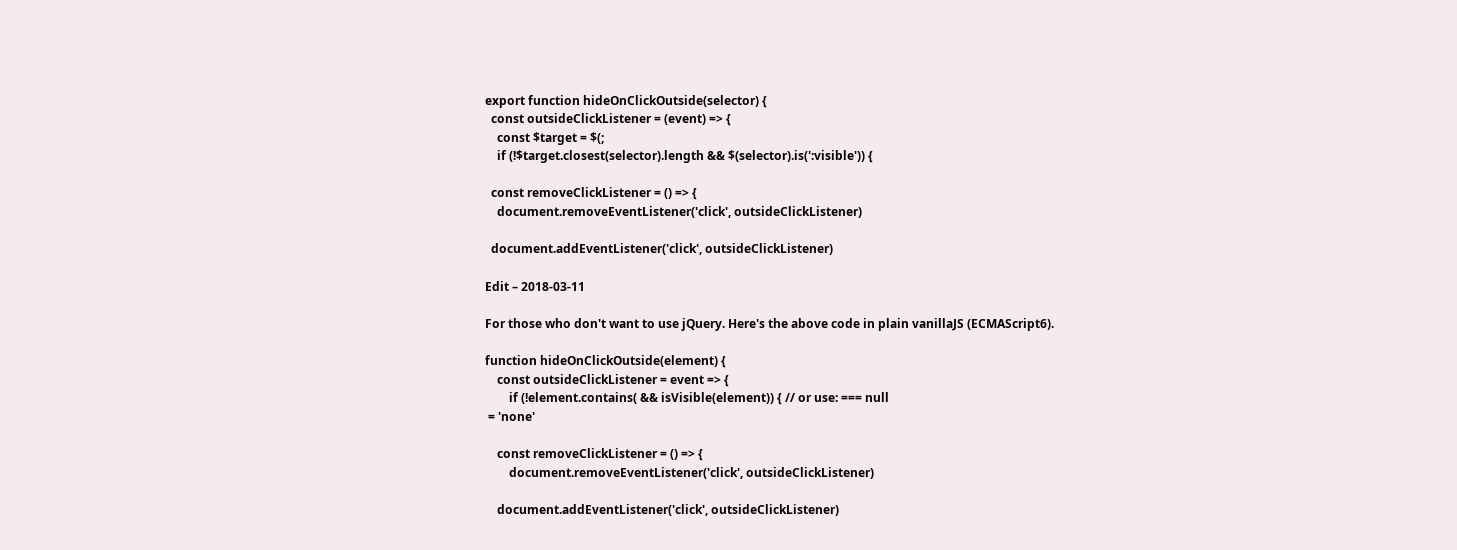export function hideOnClickOutside(selector) {
  const outsideClickListener = (event) => {
    const $target = $(;
    if (!$target.closest(selector).length && $(selector).is(':visible')) {

  const removeClickListener = () => {
    document.removeEventListener('click', outsideClickListener)

  document.addEventListener('click', outsideClickListener)

Edit – 2018-03-11

For those who don't want to use jQuery. Here's the above code in plain vanillaJS (ECMAScript6).

function hideOnClickOutside(element) {
    const outsideClickListener = event => {
        if (!element.contains( && isVisible(element)) { // or use: === null
 = 'none'

    const removeClickListener = () => {
        document.removeEventListener('click', outsideClickListener)

    document.addEventListener('click', outsideClickListener)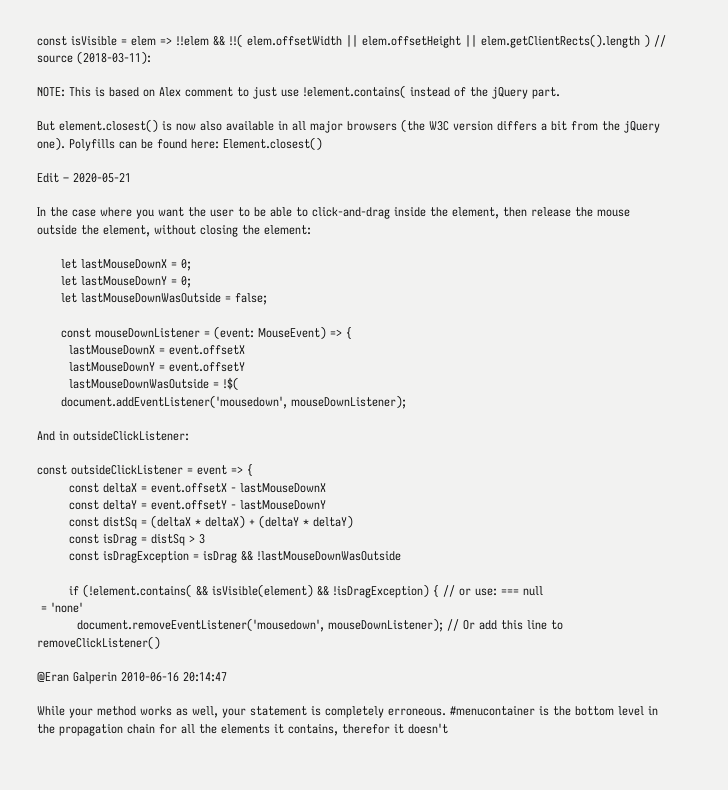const isVisible = elem => !!elem && !!( elem.offsetWidth || elem.offsetHeight || elem.getClientRects().length ) // source (2018-03-11):

NOTE: This is based on Alex comment to just use !element.contains( instead of the jQuery part.

But element.closest() is now also available in all major browsers (the W3C version differs a bit from the jQuery one). Polyfills can be found here: Element.closest()

Edit – 2020-05-21

In the case where you want the user to be able to click-and-drag inside the element, then release the mouse outside the element, without closing the element:

      let lastMouseDownX = 0;
      let lastMouseDownY = 0;
      let lastMouseDownWasOutside = false;

      const mouseDownListener = (event: MouseEvent) => {
        lastMouseDownX = event.offsetX
        lastMouseDownY = event.offsetY
        lastMouseDownWasOutside = !$(
      document.addEventListener('mousedown', mouseDownListener);

And in outsideClickListener:

const outsideClickListener = event => {
        const deltaX = event.offsetX - lastMouseDownX
        const deltaY = event.offsetY - lastMouseDownY
        const distSq = (deltaX * deltaX) + (deltaY * deltaY)
        const isDrag = distSq > 3
        const isDragException = isDrag && !lastMouseDownWasOutside

        if (!element.contains( && isVisible(element) && !isDragException) { // or use: === null
 = 'none'
          document.removeEventListener('mousedown', mouseDownListener); // Or add this line to removeClickListener()

@Eran Galperin 2010-06-16 20:14:47

While your method works as well, your statement is completely erroneous. #menucontainer is the bottom level in the propagation chain for all the elements it contains, therefor it doesn't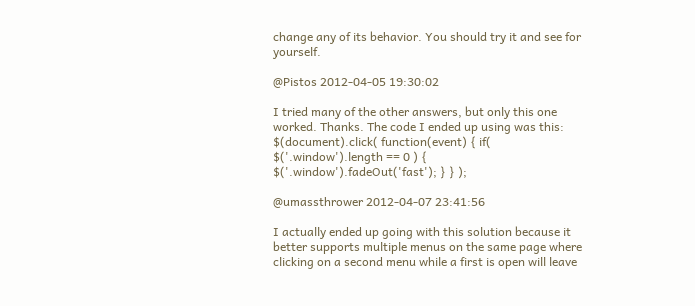change any of its behavior. You should try it and see for yourself.

@Pistos 2012-04-05 19:30:02

I tried many of the other answers, but only this one worked. Thanks. The code I ended up using was this: $(document).click( function(event) { if( $('.window').length == 0 ) { $('.window').fadeOut('fast'); } } );

@umassthrower 2012-04-07 23:41:56

I actually ended up going with this solution because it better supports multiple menus on the same page where clicking on a second menu while a first is open will leave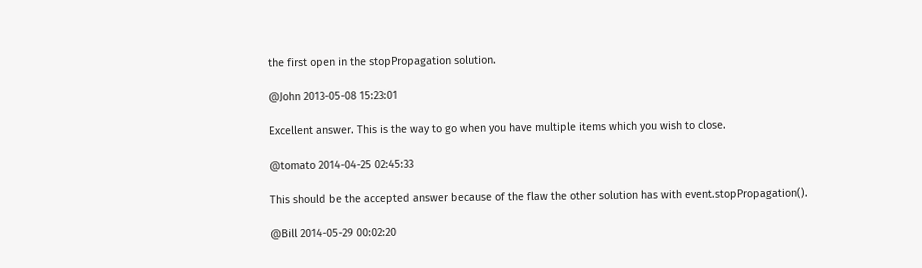the first open in the stopPropagation solution.

@John 2013-05-08 15:23:01

Excellent answer. This is the way to go when you have multiple items which you wish to close.

@tomato 2014-04-25 02:45:33

This should be the accepted answer because of the flaw the other solution has with event.stopPropagation().

@Bill 2014-05-29 00:02:20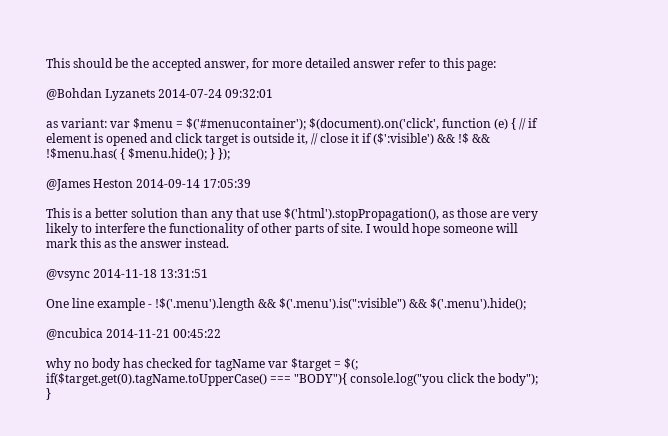This should be the accepted answer, for more detailed answer refer to this page:

@Bohdan Lyzanets 2014-07-24 09:32:01

as variant: var $menu = $('#menucontainer'); $(document).on('click', function (e) { // if element is opened and click target is outside it, // close it if ($':visible') && !$ && !$menu.has( { $menu.hide(); } });

@James Heston 2014-09-14 17:05:39

This is a better solution than any that use $('html').stopPropagation(), as those are very likely to interfere the functionality of other parts of site. I would hope someone will mark this as the answer instead.

@vsync 2014-11-18 13:31:51

One line example - !$('.menu').length && $('.menu').is(":visible") && $('.menu').hide();

@ncubica 2014-11-21 00:45:22

why no body has checked for tagName var $target = $(; if($target.get(0).tagName.toUpperCase() === "BODY"){ console.log("you click the body"); }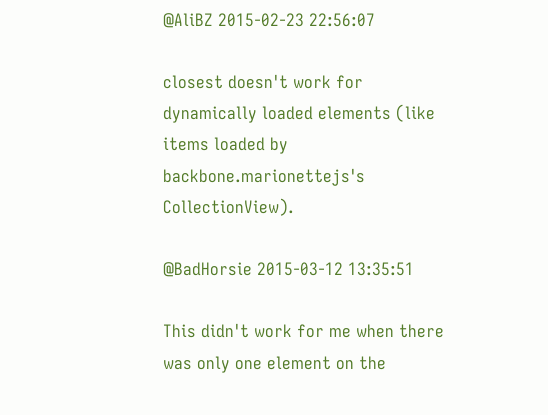@AliBZ 2015-02-23 22:56:07

closest doesn't work for dynamically loaded elements (like items loaded by backbone.marionettejs's CollectionView).

@BadHorsie 2015-03-12 13:35:51

This didn't work for me when there was only one element on the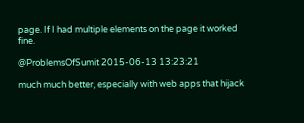page. If I had multiple elements on the page it worked fine.

@ProblemsOfSumit 2015-06-13 13:23:21

much much better, especially with web apps that hijack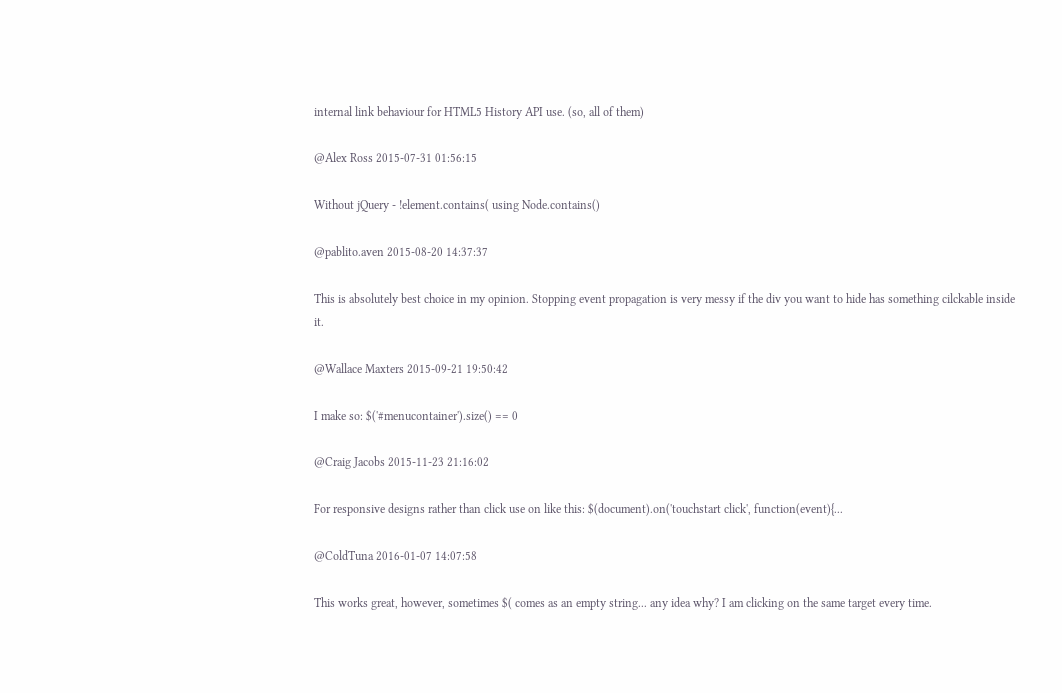internal link behaviour for HTML5 History API use. (so, all of them)

@Alex Ross 2015-07-31 01:56:15

Without jQuery - !element.contains( using Node.contains()

@pablito.aven 2015-08-20 14:37:37

This is absolutely best choice in my opinion. Stopping event propagation is very messy if the div you want to hide has something cilckable inside it.

@Wallace Maxters 2015-09-21 19:50:42

I make so: $('#menucontainer').size() == 0

@Craig Jacobs 2015-11-23 21:16:02

For responsive designs rather than click use on like this: $(document).on('touchstart click', function(event){...

@ColdTuna 2016-01-07 14:07:58

This works great, however, sometimes $( comes as an empty string... any idea why? I am clicking on the same target every time.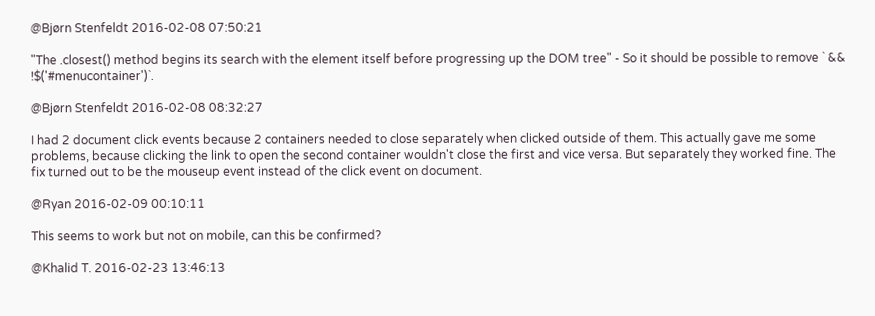@Bjørn Stenfeldt 2016-02-08 07:50:21

"The .closest() method begins its search with the element itself before progressing up the DOM tree" - So it should be possible to remove ` && !$('#menucontainer')`.

@Bjørn Stenfeldt 2016-02-08 08:32:27

I had 2 document click events because 2 containers needed to close separately when clicked outside of them. This actually gave me some problems, because clicking the link to open the second container wouldn't close the first and vice versa. But separately they worked fine. The fix turned out to be the mouseup event instead of the click event on document.

@Ryan 2016-02-09 00:10:11

This seems to work but not on mobile, can this be confirmed?

@Khalid T. 2016-02-23 13:46:13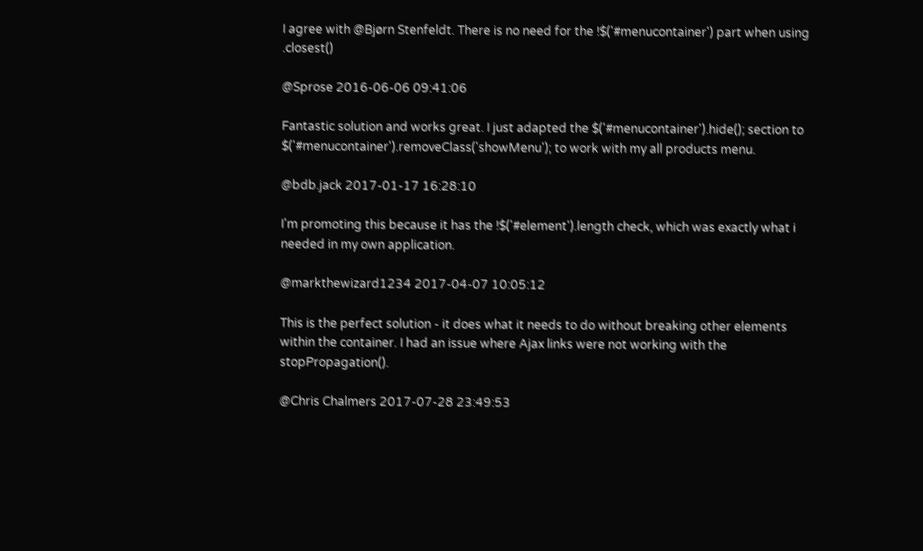I agree with @Bjørn Stenfeldt. There is no need for the !$('#menucontainer') part when using .closest()

@Sprose 2016-06-06 09:41:06

Fantastic solution and works great. I just adapted the $('#menucontainer').hide(); section to $('#menucontainer').removeClass('showMenu'); to work with my all products menu.

@bdb.jack 2017-01-17 16:28:10

I'm promoting this because it has the !$('#element').length check, which was exactly what i needed in my own application.

@markthewizard1234 2017-04-07 10:05:12

This is the perfect solution - it does what it needs to do without breaking other elements within the container. I had an issue where Ajax links were not working with the stopPropagation().

@Chris Chalmers 2017-07-28 23:49:53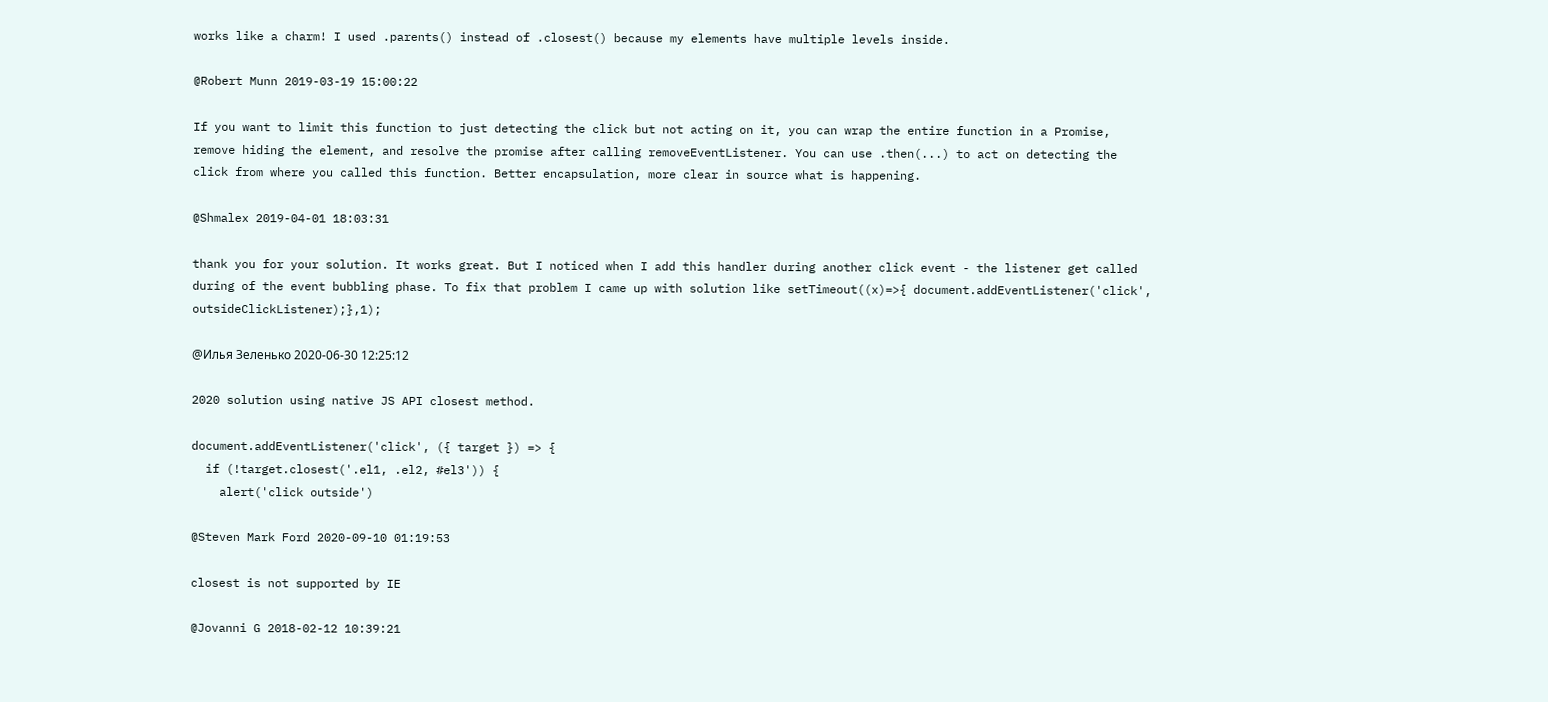works like a charm! I used .parents() instead of .closest() because my elements have multiple levels inside.

@Robert Munn 2019-03-19 15:00:22

If you want to limit this function to just detecting the click but not acting on it, you can wrap the entire function in a Promise, remove hiding the element, and resolve the promise after calling removeEventListener. You can use .then(...) to act on detecting the click from where you called this function. Better encapsulation, more clear in source what is happening.

@Shmalex 2019-04-01 18:03:31

thank you for your solution. It works great. But I noticed when I add this handler during another click event - the listener get called during of the event bubbling phase. To fix that problem I came up with solution like setTimeout((x)=>{ document.addEventListener('click', outsideClickListener);},1);

@Илья Зеленько 2020-06-30 12:25:12

2020 solution using native JS API closest method.

document.addEventListener('click', ({ target }) => {
  if (!target.closest('.el1, .el2, #el3')) {
    alert('click outside')

@Steven Mark Ford 2020-09-10 01:19:53

closest is not supported by IE

@Jovanni G 2018-02-12 10:39:21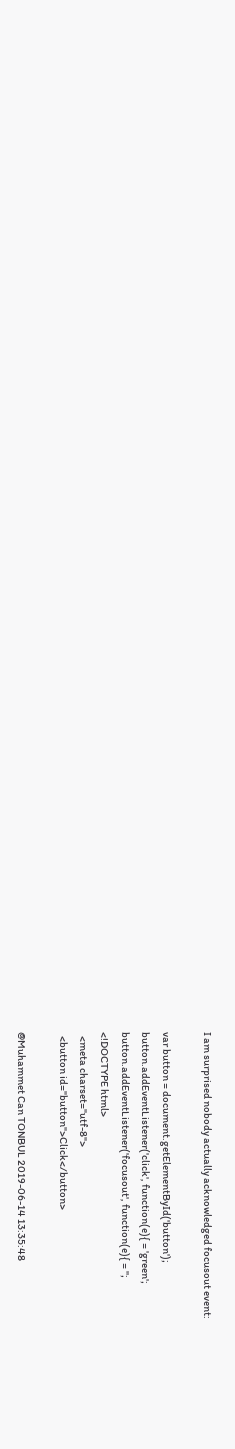I am surprised nobody actually acknowledged focusout event:

var button = document.getElementById('button');
button.addEventListener('click', function(e){ = 'green';
button.addEventListener('focusout', function(e){ = '';
<!DOCTYPE html>
  <meta charset="utf-8">
  <button id="button">Click</button>

@Muhammet Can TONBUL 2019-06-14 13:35:48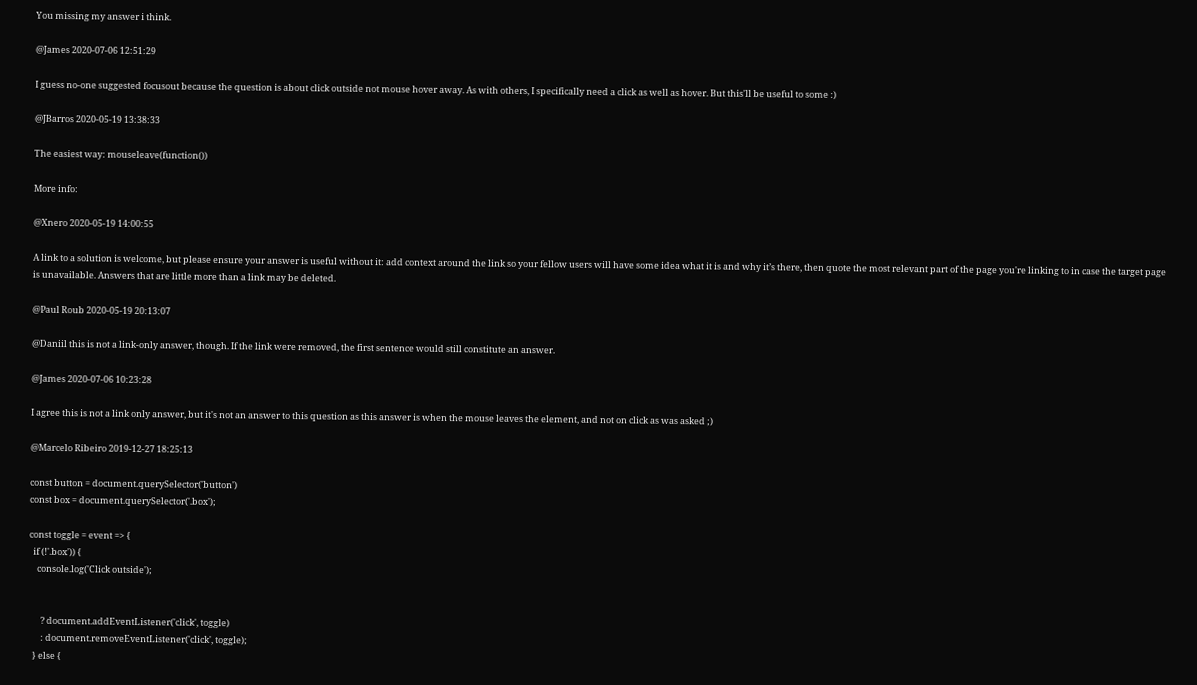You missing my answer i think.

@James 2020-07-06 12:51:29

I guess no-one suggested focusout because the question is about click outside not mouse hover away. As with others, I specifically need a click as well as hover. But this'll be useful to some :)

@JBarros 2020-05-19 13:38:33

The easiest way: mouseleave(function())

More info:

@Xnero 2020-05-19 14:00:55

A link to a solution is welcome, but please ensure your answer is useful without it: add context around the link so your fellow users will have some idea what it is and why it’s there, then quote the most relevant part of the page you're linking to in case the target page is unavailable. Answers that are little more than a link may be deleted.

@Paul Roub 2020-05-19 20:13:07

@Daniil this is not a link-only answer, though. If the link were removed, the first sentence would still constitute an answer.

@James 2020-07-06 10:23:28

I agree this is not a link only answer, but it's not an answer to this question as this answer is when the mouse leaves the element, and not on click as was asked ;)

@Marcelo Ribeiro 2019-12-27 18:25:13

const button = document.querySelector('button')
const box = document.querySelector('.box');

const toggle = event => {
  if (!'.box')) {
    console.log('Click outside');


      ? document.addEventListener('click', toggle)
      : document.removeEventListener('click', toggle);
  } else {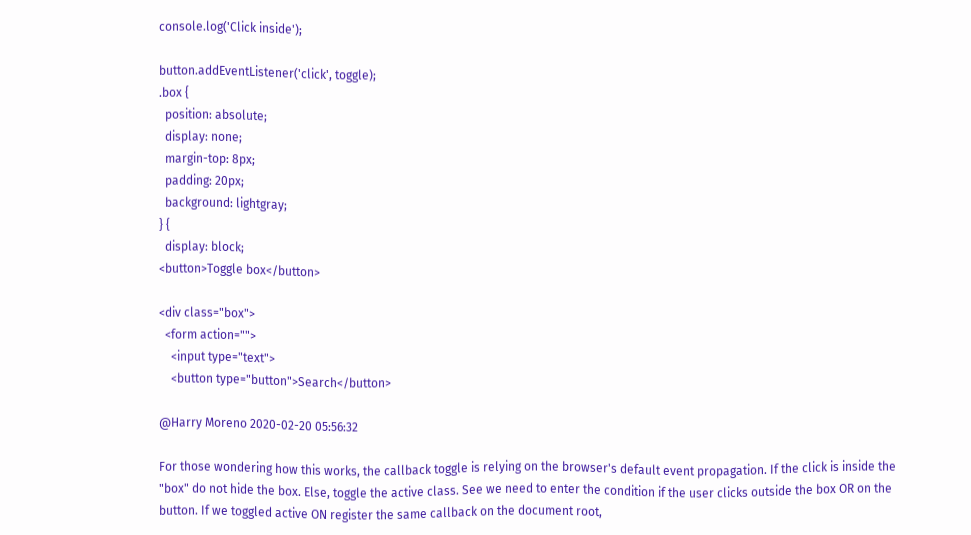console.log('Click inside');

button.addEventListener('click', toggle);
.box {
  position: absolute;
  display: none;
  margin-top: 8px;
  padding: 20px;
  background: lightgray;
} {
  display: block;
<button>Toggle box</button>

<div class="box">
  <form action="">
    <input type="text">
    <button type="button">Search</button>

@Harry Moreno 2020-02-20 05:56:32

For those wondering how this works, the callback toggle is relying on the browser's default event propagation. If the click is inside the "box" do not hide the box. Else, toggle the active class. See we need to enter the condition if the user clicks outside the box OR on the button. If we toggled active ON register the same callback on the document root,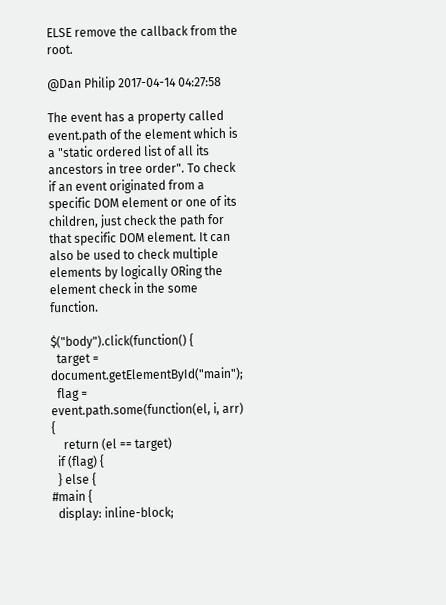ELSE remove the callback from the root.

@Dan Philip 2017-04-14 04:27:58

The event has a property called event.path of the element which is a "static ordered list of all its ancestors in tree order". To check if an event originated from a specific DOM element or one of its children, just check the path for that specific DOM element. It can also be used to check multiple elements by logically ORing the element check in the some function.

$("body").click(function() {
  target = document.getElementById("main");
  flag = event.path.some(function(el, i, arr) {
    return (el == target)
  if (flag) {
  } else {
#main {
  display: inline-block;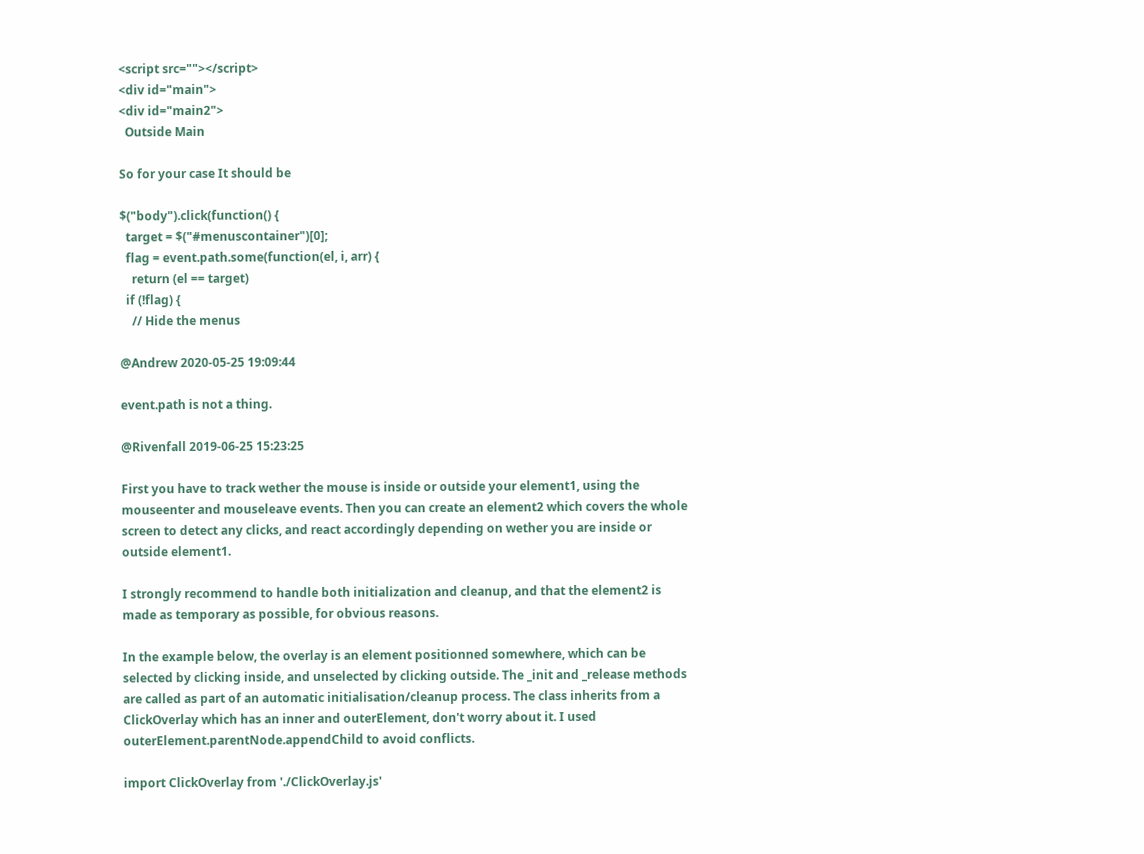<script src=""></script>
<div id="main">
<div id="main2">
  Outside Main

So for your case It should be

$("body").click(function() {
  target = $("#menuscontainer")[0];
  flag = event.path.some(function(el, i, arr) {
    return (el == target)
  if (!flag) {
    // Hide the menus

@Andrew 2020-05-25 19:09:44

event.path is not a thing.

@Rivenfall 2019-06-25 15:23:25

First you have to track wether the mouse is inside or outside your element1, using the mouseenter and mouseleave events. Then you can create an element2 which covers the whole screen to detect any clicks, and react accordingly depending on wether you are inside or outside element1.

I strongly recommend to handle both initialization and cleanup, and that the element2 is made as temporary as possible, for obvious reasons.

In the example below, the overlay is an element positionned somewhere, which can be selected by clicking inside, and unselected by clicking outside. The _init and _release methods are called as part of an automatic initialisation/cleanup process. The class inherits from a ClickOverlay which has an inner and outerElement, don't worry about it. I used outerElement.parentNode.appendChild to avoid conflicts.

import ClickOverlay from './ClickOverlay.js'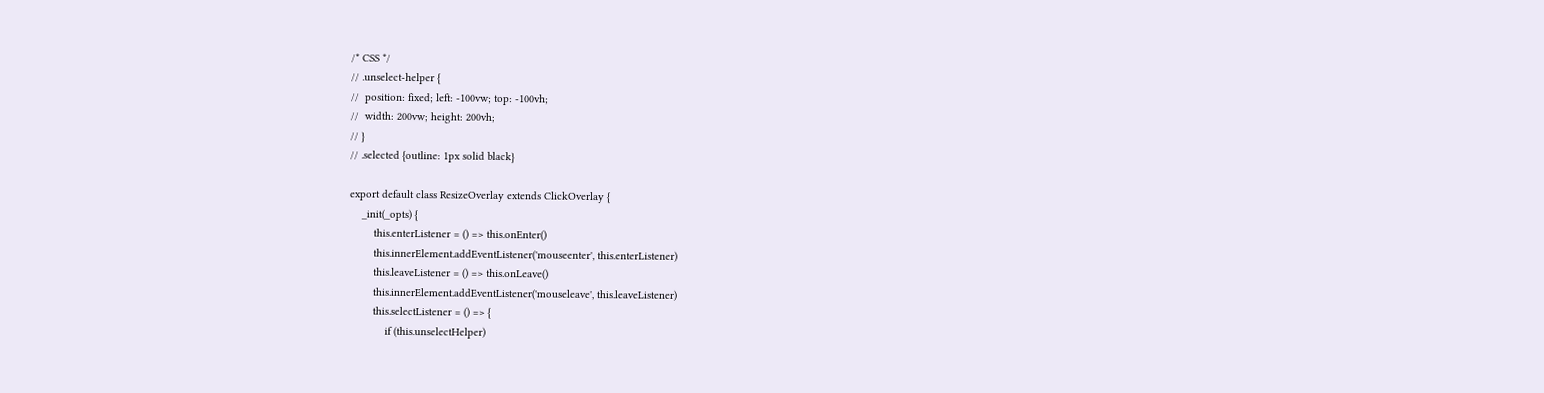/* CSS */
// .unselect-helper {
//  position: fixed; left: -100vw; top: -100vh;
//  width: 200vw; height: 200vh;
// }
// .selected {outline: 1px solid black}

export default class ResizeOverlay extends ClickOverlay {
    _init(_opts) {
        this.enterListener = () => this.onEnter()
        this.innerElement.addEventListener('mouseenter', this.enterListener)
        this.leaveListener = () => this.onLeave()
        this.innerElement.addEventListener('mouseleave', this.leaveListener)
        this.selectListener = () => {
            if (this.unselectHelper)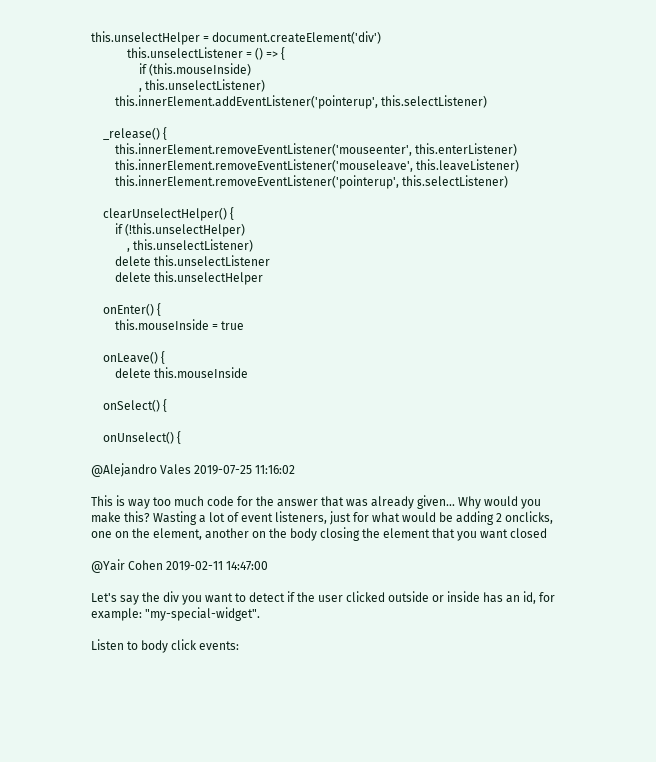this.unselectHelper = document.createElement('div')
            this.unselectListener = () => {
                if (this.mouseInside)
                , this.unselectListener)
        this.innerElement.addEventListener('pointerup', this.selectListener)

    _release() {
        this.innerElement.removeEventListener('mouseenter', this.enterListener)
        this.innerElement.removeEventListener('mouseleave', this.leaveListener)
        this.innerElement.removeEventListener('pointerup', this.selectListener)

    clearUnselectHelper() {
        if (!this.unselectHelper)
            , this.unselectListener)
        delete this.unselectListener
        delete this.unselectHelper

    onEnter() {
        this.mouseInside = true

    onLeave() {
        delete this.mouseInside

    onSelect() {

    onUnselect() {

@Alejandro Vales 2019-07-25 11:16:02

This is way too much code for the answer that was already given... Why would you make this? Wasting a lot of event listeners, just for what would be adding 2 onclicks, one on the element, another on the body closing the element that you want closed

@Yair Cohen 2019-02-11 14:47:00

Let's say the div you want to detect if the user clicked outside or inside has an id, for example: "my-special-widget".

Listen to body click events: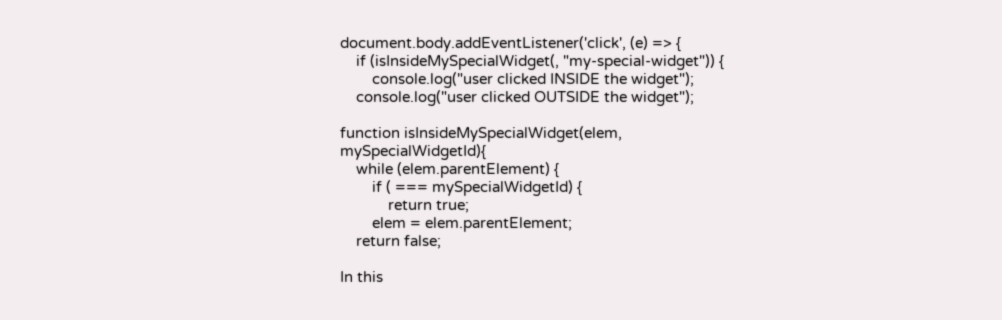document.body.addEventListener('click', (e) => {
    if (isInsideMySpecialWidget(, "my-special-widget")) {
        console.log("user clicked INSIDE the widget");
    console.log("user clicked OUTSIDE the widget");

function isInsideMySpecialWidget(elem, mySpecialWidgetId){
    while (elem.parentElement) {
        if ( === mySpecialWidgetId) {
            return true;
        elem = elem.parentElement;
    return false;

In this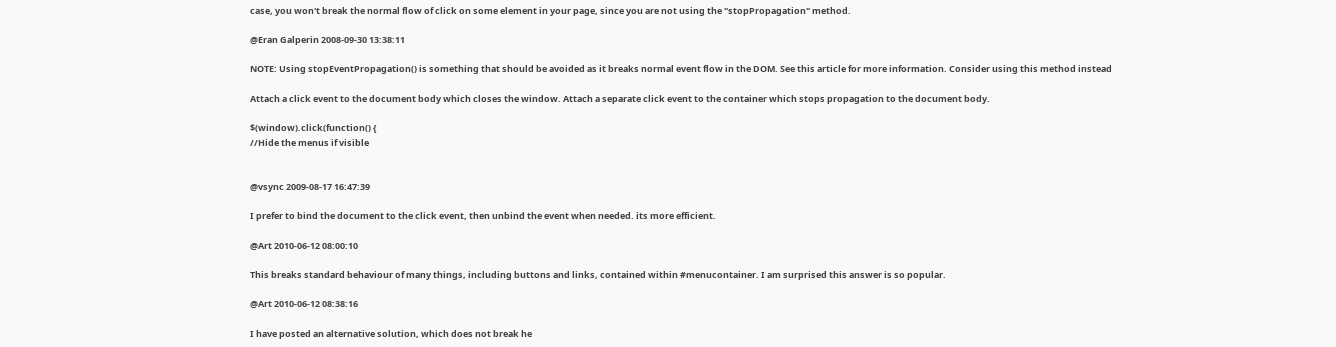case, you won't break the normal flow of click on some element in your page, since you are not using the "stopPropagation" method.

@Eran Galperin 2008-09-30 13:38:11

NOTE: Using stopEventPropagation() is something that should be avoided as it breaks normal event flow in the DOM. See this article for more information. Consider using this method instead

Attach a click event to the document body which closes the window. Attach a separate click event to the container which stops propagation to the document body.

$(window).click(function() {
//Hide the menus if visible


@vsync 2009-08-17 16:47:39

I prefer to bind the document to the click event, then unbind the event when needed. its more efficient.

@Art 2010-06-12 08:00:10

This breaks standard behaviour of many things, including buttons and links, contained within #menucontainer. I am surprised this answer is so popular.

@Art 2010-06-12 08:38:16

I have posted an alternative solution, which does not break he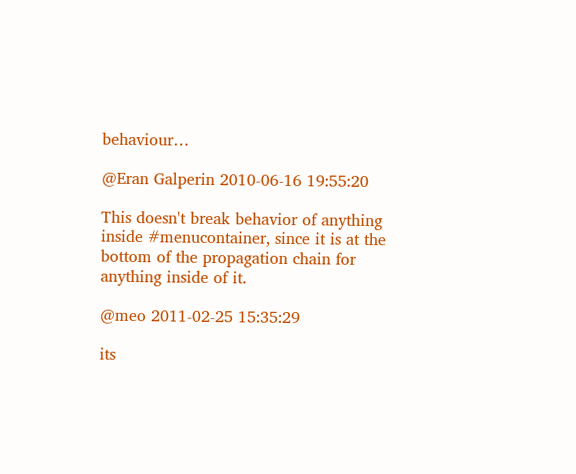behaviour…

@Eran Galperin 2010-06-16 19:55:20

This doesn't break behavior of anything inside #menucontainer, since it is at the bottom of the propagation chain for anything inside of it.

@meo 2011-02-25 15:35:29

its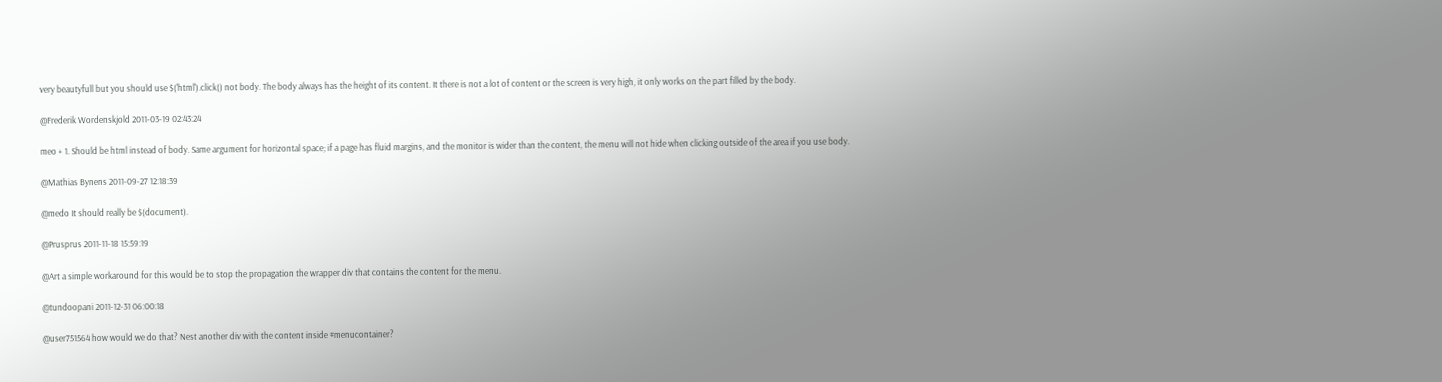very beautyfull but you should use $('html').click() not body. The body always has the height of its content. It there is not a lot of content or the screen is very high, it only works on the part filled by the body.

@Frederik Wordenskjold 2011-03-19 02:43:24

meo + 1. Should be html instead of body. Same argument for horizontal space; if a page has fluid margins, and the monitor is wider than the content, the menu will not hide when clicking outside of the area if you use body.

@Mathias Bynens 2011-09-27 12:18:39

@medo It should really be $(document).

@Prusprus 2011-11-18 15:59:19

@Art a simple workaround for this would be to stop the propagation the wrapper div that contains the content for the menu.

@tundoopani 2011-12-31 06:00:18

@user751564 how would we do that? Nest another div with the content inside #menucontainer?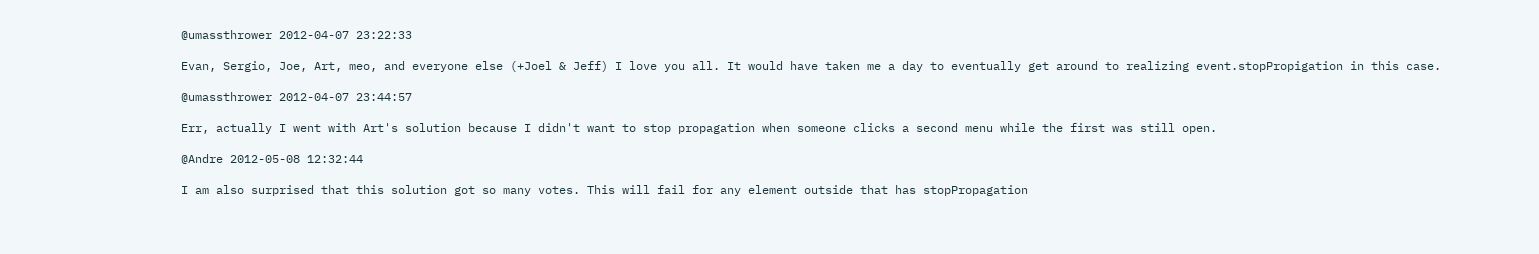@umassthrower 2012-04-07 23:22:33

Evan, Sergio, Joe, Art, meo, and everyone else (+Joel & Jeff) I love you all. It would have taken me a day to eventually get around to realizing event.stopPropigation in this case.

@umassthrower 2012-04-07 23:44:57

Err, actually I went with Art's solution because I didn't want to stop propagation when someone clicks a second menu while the first was still open.

@Andre 2012-05-08 12:32:44

I am also surprised that this solution got so many votes. This will fail for any element outside that has stopPropagation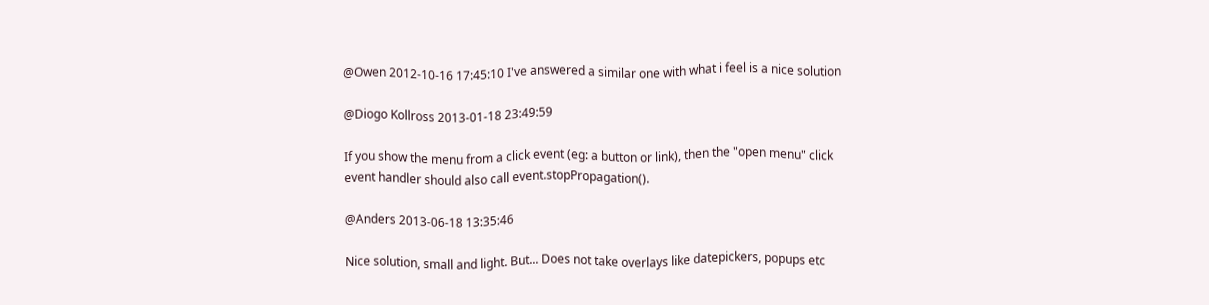@Owen 2012-10-16 17:45:10 I've answered a similar one with what i feel is a nice solution

@Diogo Kollross 2013-01-18 23:49:59

If you show the menu from a click event (eg: a button or link), then the "open menu" click event handler should also call event.stopPropagation().

@Anders 2013-06-18 13:35:46

Nice solution, small and light. But... Does not take overlays like datepickers, popups etc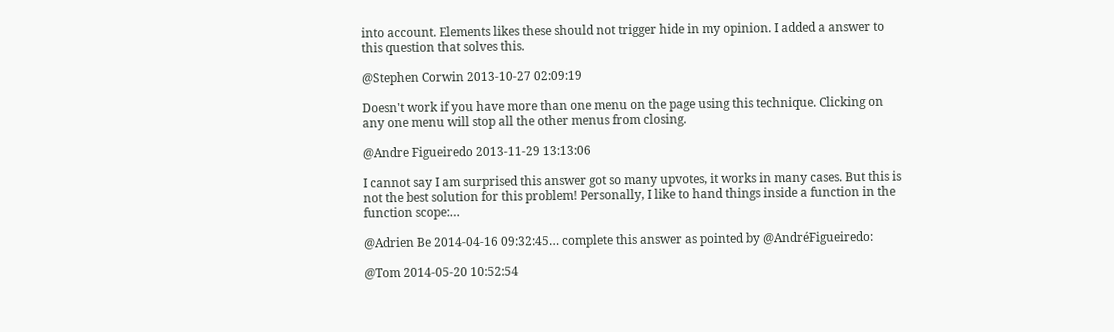into account. Elements likes these should not trigger hide in my opinion. I added a answer to this question that solves this.

@Stephen Corwin 2013-10-27 02:09:19

Doesn't work if you have more than one menu on the page using this technique. Clicking on any one menu will stop all the other menus from closing.

@Andre Figueiredo 2013-11-29 13:13:06

I cannot say I am surprised this answer got so many upvotes, it works in many cases. But this is not the best solution for this problem! Personally, I like to hand things inside a function in the function scope:…

@Adrien Be 2014-04-16 09:32:45… complete this answer as pointed by @AndréFigueiredo:

@Tom 2014-05-20 10:52:54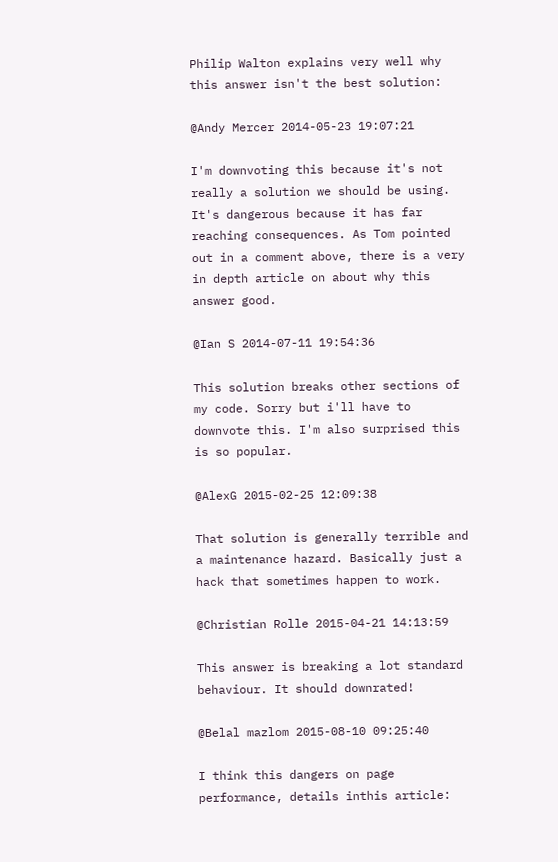Philip Walton explains very well why this answer isn't the best solution:

@Andy Mercer 2014-05-23 19:07:21

I'm downvoting this because it's not really a solution we should be using. It's dangerous because it has far reaching consequences. As Tom pointed out in a comment above, there is a very in depth article on about why this answer good.

@Ian S 2014-07-11 19:54:36

This solution breaks other sections of my code. Sorry but i'll have to downvote this. I'm also surprised this is so popular.

@AlexG 2015-02-25 12:09:38

That solution is generally terrible and a maintenance hazard. Basically just a hack that sometimes happen to work.

@Christian Rolle 2015-04-21 14:13:59

This answer is breaking a lot standard behaviour. It should downrated!

@Belal mazlom 2015-08-10 09:25:40

I think this dangers on page performance, details inthis article: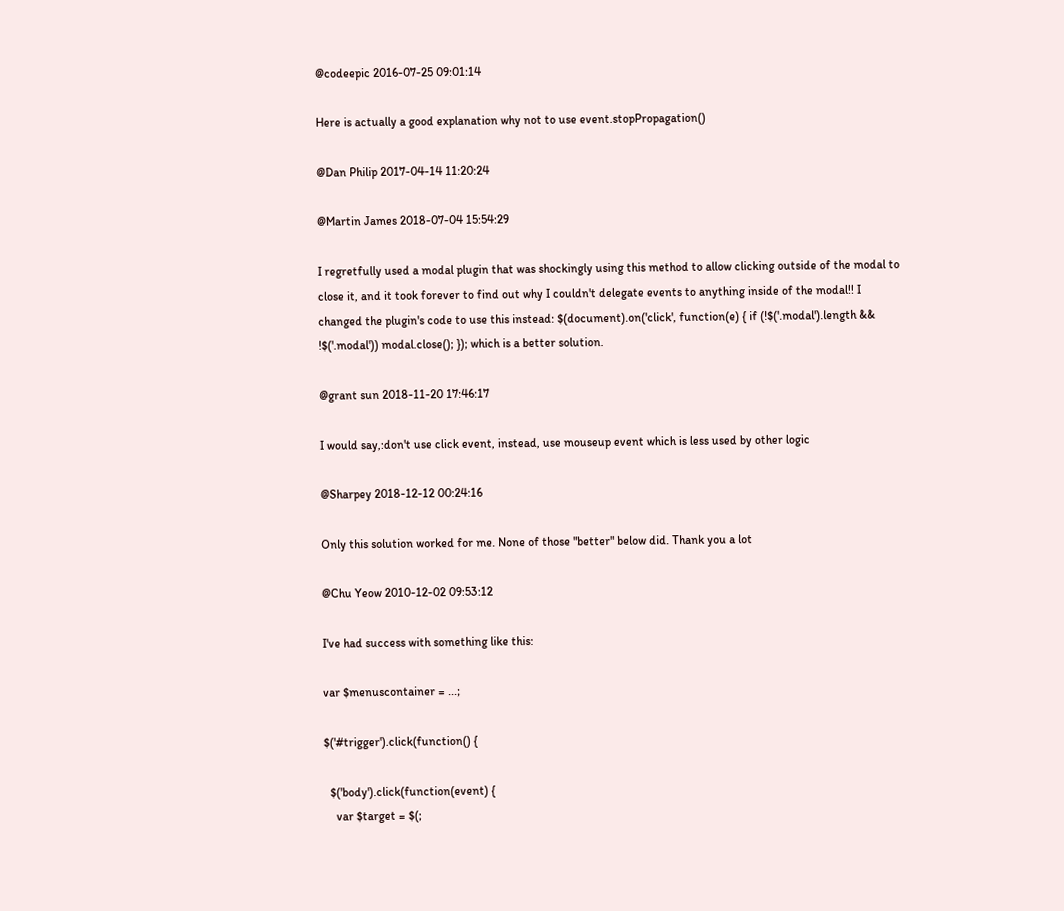@codeepic 2016-07-25 09:01:14

Here is actually a good explanation why not to use event.stopPropagation()

@Dan Philip 2017-04-14 11:20:24

@Martin James 2018-07-04 15:54:29

I regretfully used a modal plugin that was shockingly using this method to allow clicking outside of the modal to close it, and it took forever to find out why I couldn't delegate events to anything inside of the modal!! I changed the plugin's code to use this instead: $(document).on('click', function(e) { if (!$('.modal').length && !$('.modal')) modal.close(); }); which is a better solution.

@grant sun 2018-11-20 17:46:17

I would say,:don't use click event, instead, use mouseup event which is less used by other logic

@Sharpey 2018-12-12 00:24:16

Only this solution worked for me. None of those "better" below did. Thank you a lot

@Chu Yeow 2010-12-02 09:53:12

I've had success with something like this:

var $menuscontainer = ...;

$('#trigger').click(function() {

  $('body').click(function(event) {
    var $target = $(;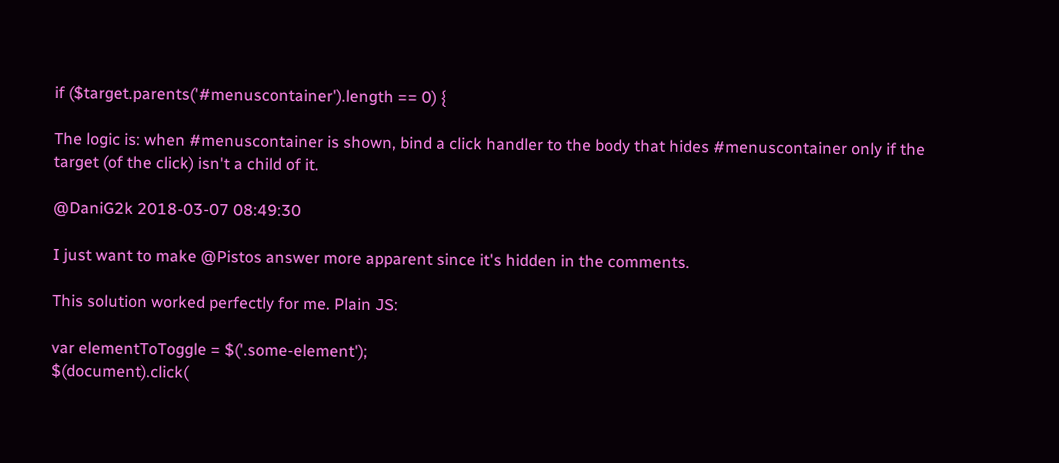if ($target.parents('#menuscontainer').length == 0) {

The logic is: when #menuscontainer is shown, bind a click handler to the body that hides #menuscontainer only if the target (of the click) isn't a child of it.

@DaniG2k 2018-03-07 08:49:30

I just want to make @Pistos answer more apparent since it's hidden in the comments.

This solution worked perfectly for me. Plain JS:

var elementToToggle = $('.some-element');
$(document).click(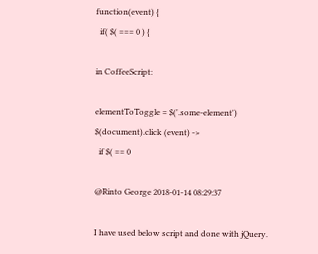function(event) {
  if( $( === 0 ) {

in CoffeeScript:

elementToToggle = $('.some-element')
$(document).click (event) ->
  if $( == 0

@Rinto George 2018-01-14 08:29:37

I have used below script and done with jQuery.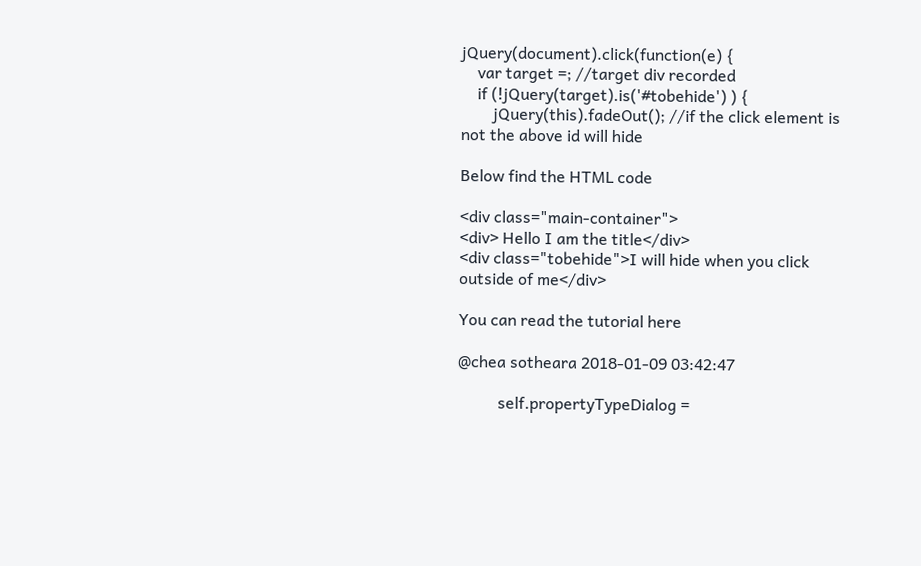jQuery(document).click(function(e) {
    var target =; //target div recorded
    if (!jQuery(target).is('#tobehide') ) {
        jQuery(this).fadeOut(); //if the click element is not the above id will hide

Below find the HTML code

<div class="main-container">
<div> Hello I am the title</div>
<div class="tobehide">I will hide when you click outside of me</div>

You can read the tutorial here

@chea sotheara 2018-01-09 03:42:47

          self.propertyTypeDialog =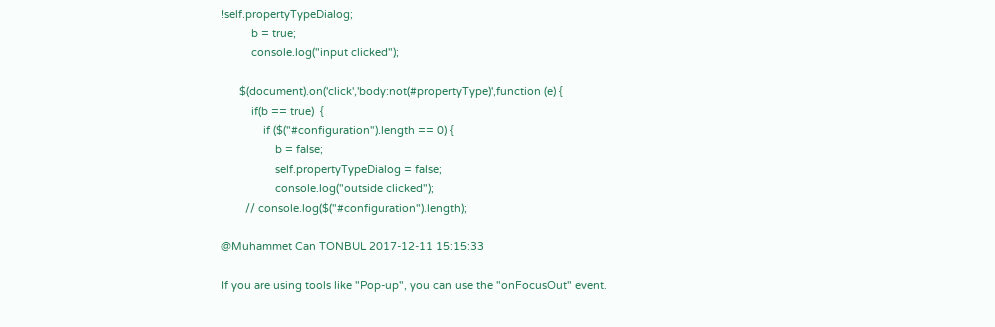!self.propertyTypeDialog;
          b = true;
          console.log("input clicked");

      $(document).on('click','body:not(#propertyType)',function (e) {
          if(b == true)  {
              if ($("#configuration").length == 0) {
                  b = false;
                  self.propertyTypeDialog = false;
                  console.log("outside clicked");
        // console.log($("#configuration").length);

@Muhammet Can TONBUL 2017-12-11 15:15:33

If you are using tools like "Pop-up", you can use the "onFocusOut" event.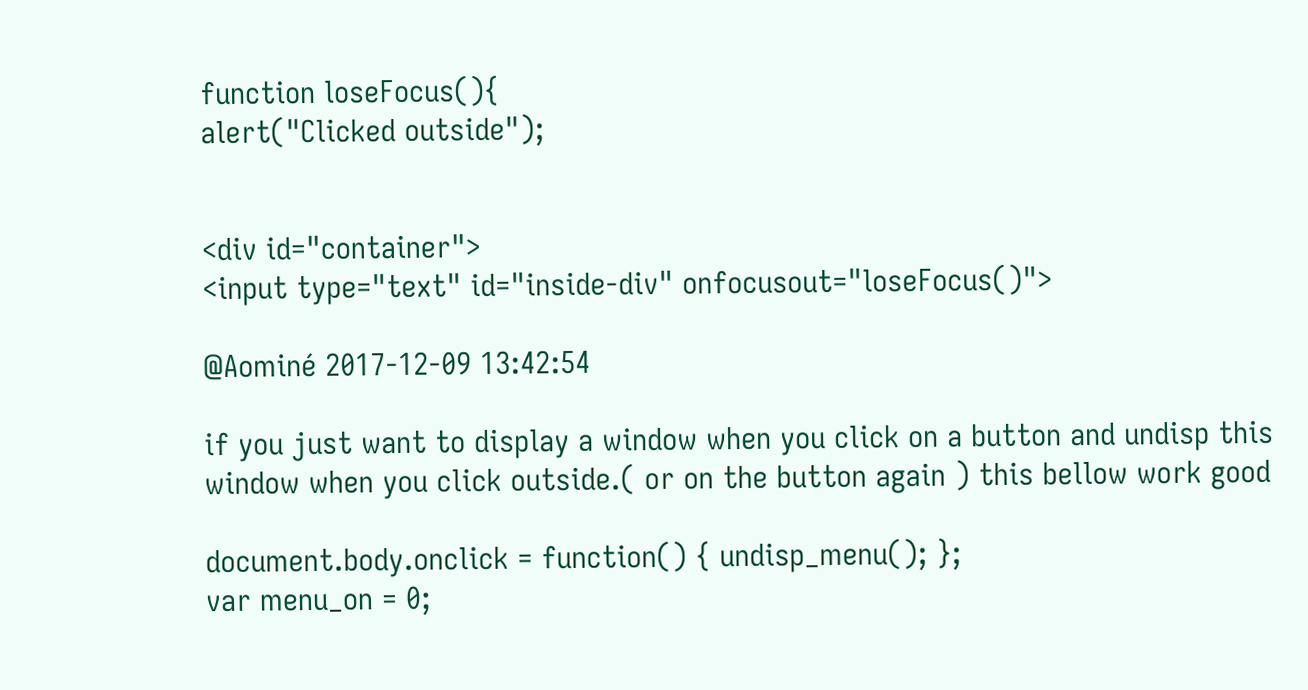function loseFocus(){
alert("Clicked outside");


<div id="container">
<input type="text" id="inside-div" onfocusout="loseFocus()">

@Aominé 2017-12-09 13:42:54

if you just want to display a window when you click on a button and undisp this window when you click outside.( or on the button again ) this bellow work good

document.body.onclick = function() { undisp_menu(); };
var menu_on = 0;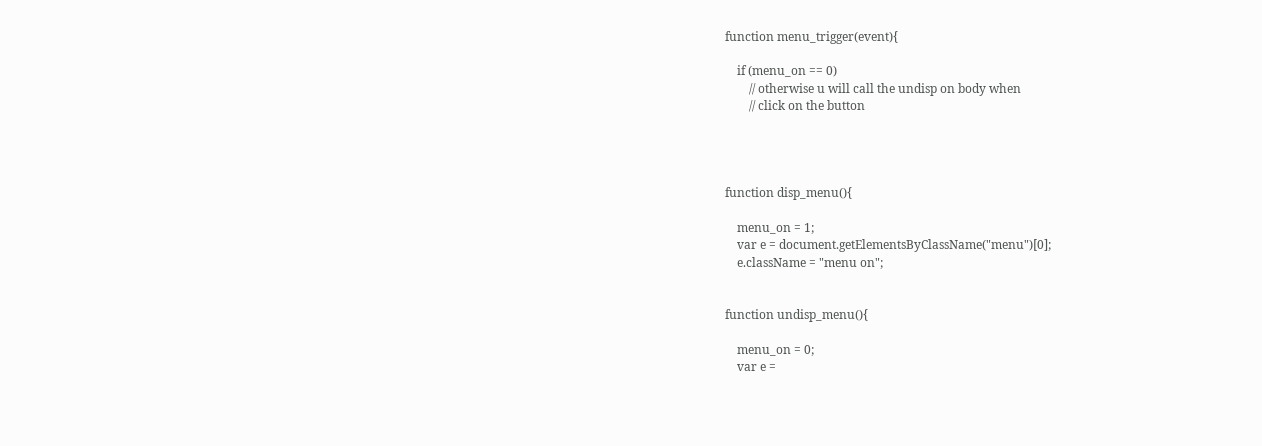function menu_trigger(event){

    if (menu_on == 0)
        // otherwise u will call the undisp on body when
        // click on the button




function disp_menu(){

    menu_on = 1;
    var e = document.getElementsByClassName("menu")[0];
    e.className = "menu on";


function undisp_menu(){

    menu_on = 0;
    var e =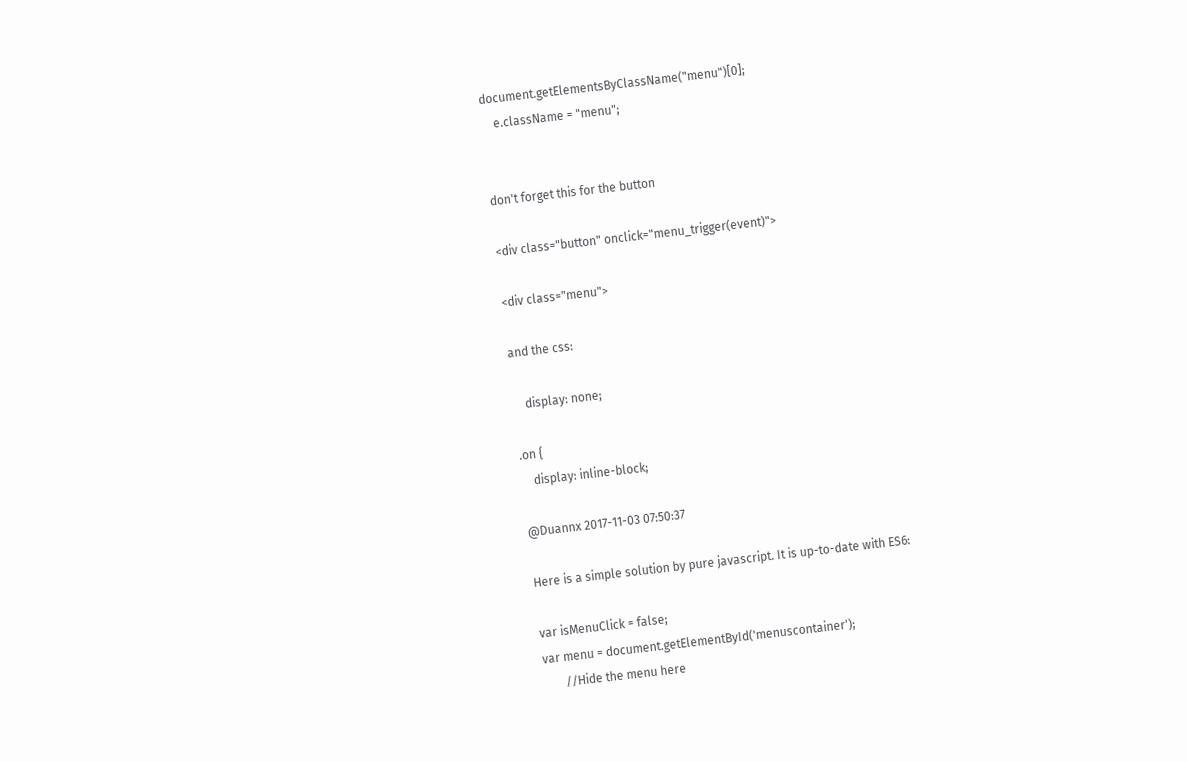document.getElementsByClassName("menu")[0];
    e.className = "menu";


don't forget this for the button

<div class="button" onclick="menu_trigger(event)">

<div class="menu">

and the css:

    display: none;

.on {
    display: inline-block;

@Duannx 2017-11-03 07:50:37

Here is a simple solution by pure javascript. It is up-to-date with ES6:

var isMenuClick = false;
var menu = document.getElementById('menuscontainer');
       //Hide the menu here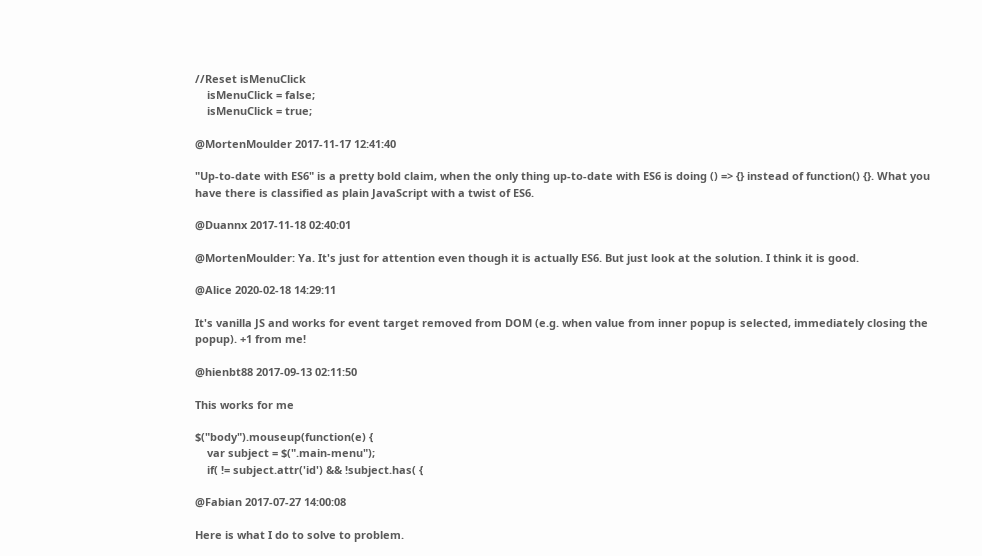//Reset isMenuClick
    isMenuClick = false;
    isMenuClick = true;

@MortenMoulder 2017-11-17 12:41:40

"Up-to-date with ES6" is a pretty bold claim, when the only thing up-to-date with ES6 is doing () => {} instead of function() {}. What you have there is classified as plain JavaScript with a twist of ES6.

@Duannx 2017-11-18 02:40:01

@MortenMoulder: Ya. It's just for attention even though it is actually ES6. But just look at the solution. I think it is good.

@Alice 2020-02-18 14:29:11

It's vanilla JS and works for event target removed from DOM (e.g. when value from inner popup is selected, immediately closing the popup). +1 from me!

@hienbt88 2017-09-13 02:11:50

This works for me

$("body").mouseup(function(e) {
    var subject = $(".main-menu");
    if( != subject.attr('id') && !subject.has( {

@Fabian 2017-07-27 14:00:08

Here is what I do to solve to problem.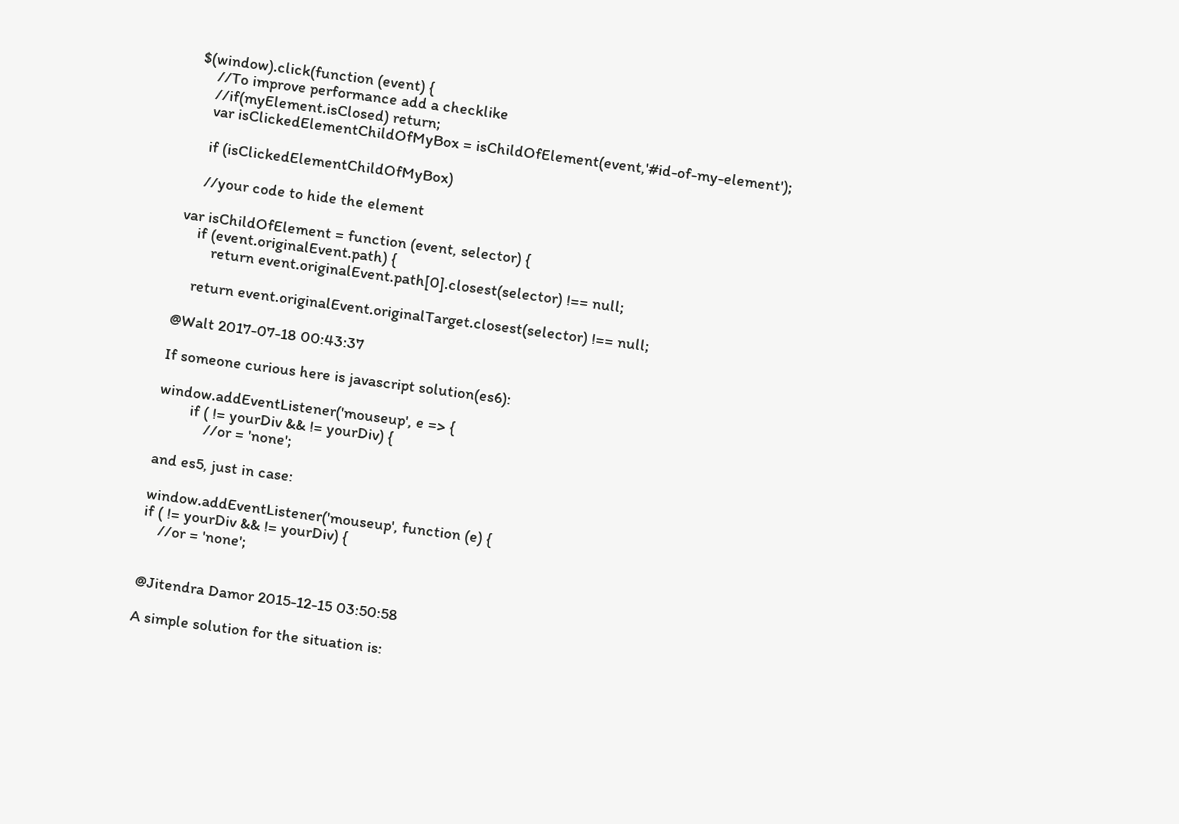$(window).click(function (event) {
    //To improve performance add a checklike
    //if(myElement.isClosed) return;
    var isClickedElementChildOfMyBox = isChildOfElement(event,'#id-of-my-element');

    if (isClickedElementChildOfMyBox)

    //your code to hide the element

var isChildOfElement = function (event, selector) {
    if (event.originalEvent.path) {
        return event.originalEvent.path[0].closest(selector) !== null;

    return event.originalEvent.originalTarget.closest(selector) !== null;

@Walt 2017-07-18 00:43:37

If someone curious here is javascript solution(es6):

window.addEventListener('mouseup', e => {
        if ( != yourDiv && != yourDiv) {
            //or = 'none';

and es5, just in case:

window.addEventListener('mouseup', function (e) {
if ( != yourDiv && != yourDiv) {
    //or = 'none';


@Jitendra Damor 2015-12-15 03:50:58

A simple solution for the situation is: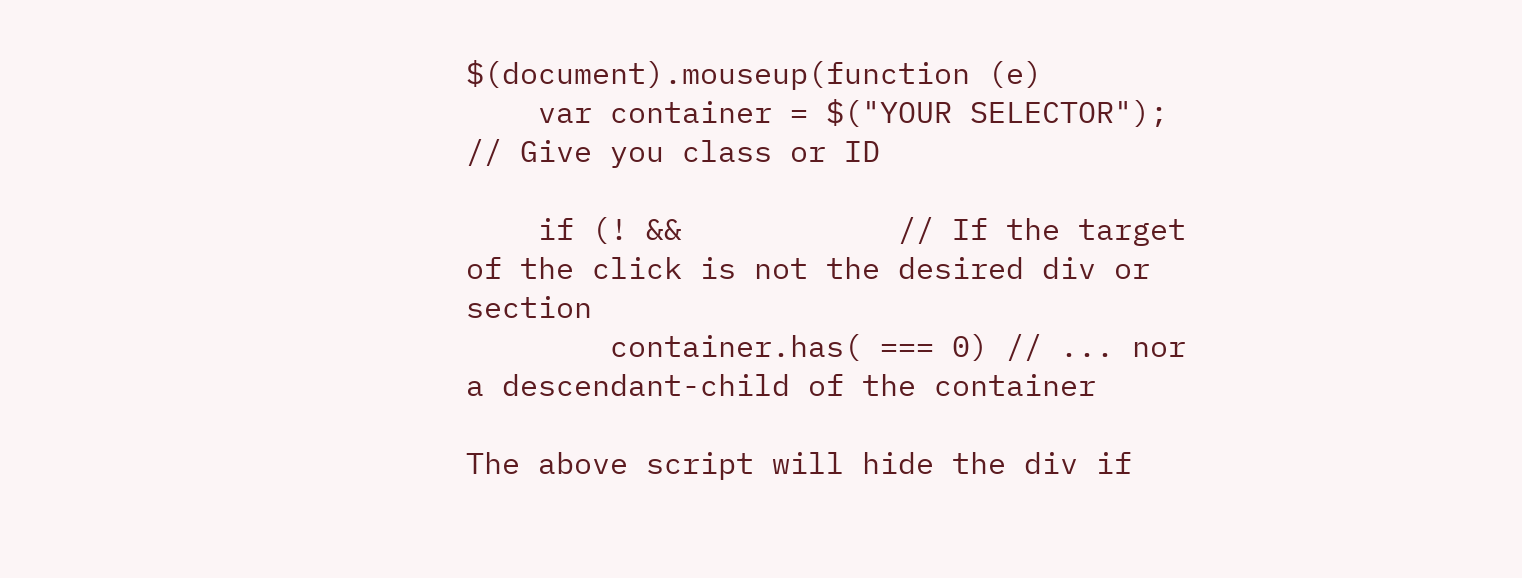$(document).mouseup(function (e)
    var container = $("YOUR SELECTOR"); // Give you class or ID

    if (! &&            // If the target of the click is not the desired div or section
        container.has( === 0) // ... nor a descendant-child of the container

The above script will hide the div if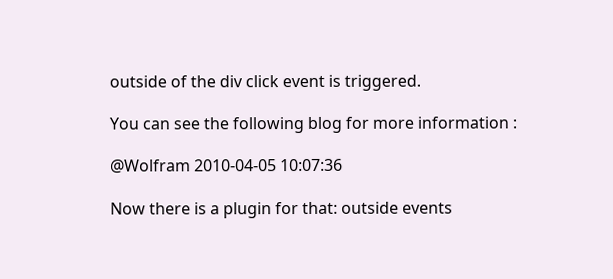outside of the div click event is triggered.

You can see the following blog for more information :

@Wolfram 2010-04-05 10:07:36

Now there is a plugin for that: outside events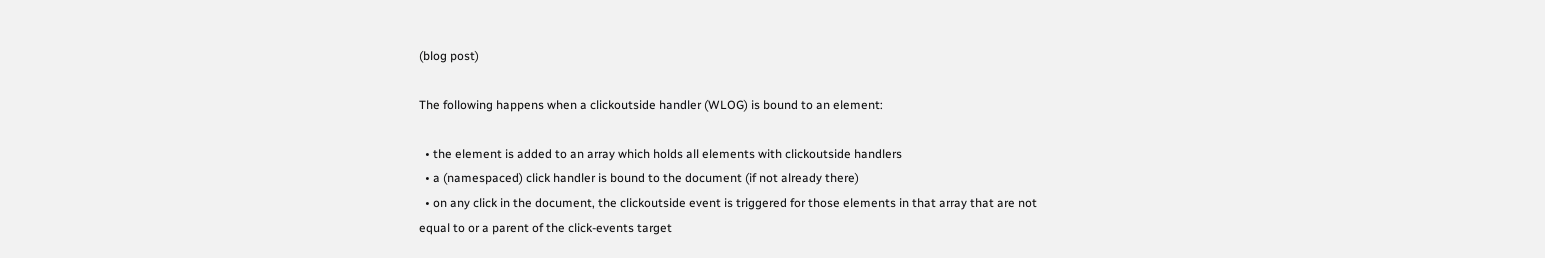(blog post)

The following happens when a clickoutside handler (WLOG) is bound to an element:

  • the element is added to an array which holds all elements with clickoutside handlers
  • a (namespaced) click handler is bound to the document (if not already there)
  • on any click in the document, the clickoutside event is triggered for those elements in that array that are not equal to or a parent of the click-events target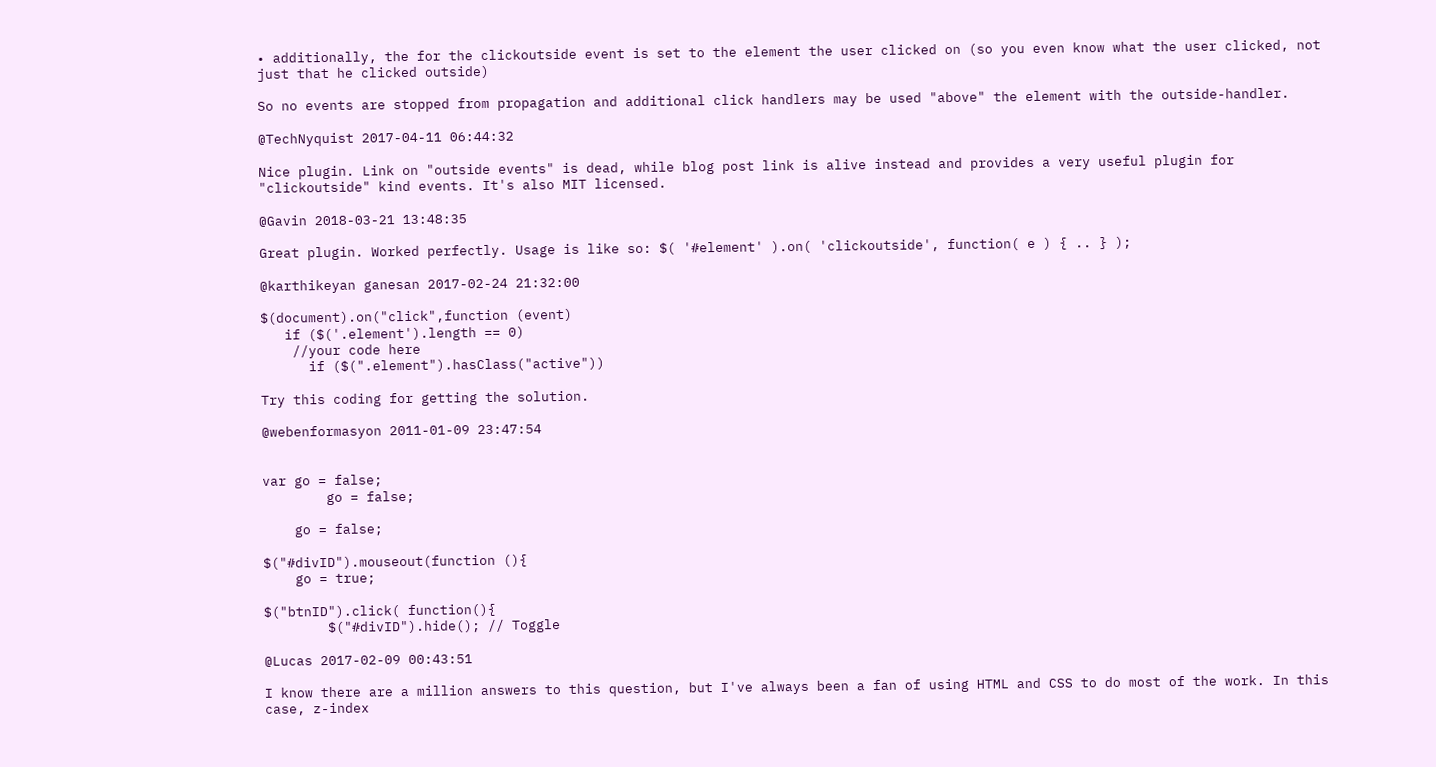• additionally, the for the clickoutside event is set to the element the user clicked on (so you even know what the user clicked, not just that he clicked outside)

So no events are stopped from propagation and additional click handlers may be used "above" the element with the outside-handler.

@TechNyquist 2017-04-11 06:44:32

Nice plugin. Link on "outside events" is dead, while blog post link is alive instead and provides a very useful plugin for "clickoutside" kind events. It's also MIT licensed.

@Gavin 2018-03-21 13:48:35

Great plugin. Worked perfectly. Usage is like so: $( '#element' ).on( 'clickoutside', function( e ) { .. } );

@karthikeyan ganesan 2017-02-24 21:32:00

$(document).on("click",function (event)
   if ($('.element').length == 0)
    //your code here
      if ($(".element").hasClass("active"))

Try this coding for getting the solution.

@webenformasyon 2011-01-09 23:47:54


var go = false;
        go = false;

    go = false;

$("#divID").mouseout(function (){
    go = true;

$("btnID").click( function(){
        $("#divID").hide(); // Toggle

@Lucas 2017-02-09 00:43:51

I know there are a million answers to this question, but I've always been a fan of using HTML and CSS to do most of the work. In this case, z-index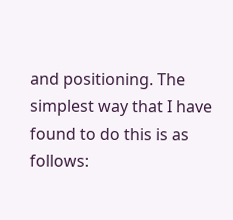and positioning. The simplest way that I have found to do this is as follows: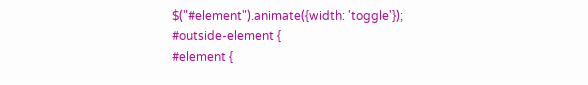$("#element").animate({width: 'toggle'});
#outside-element {
#element {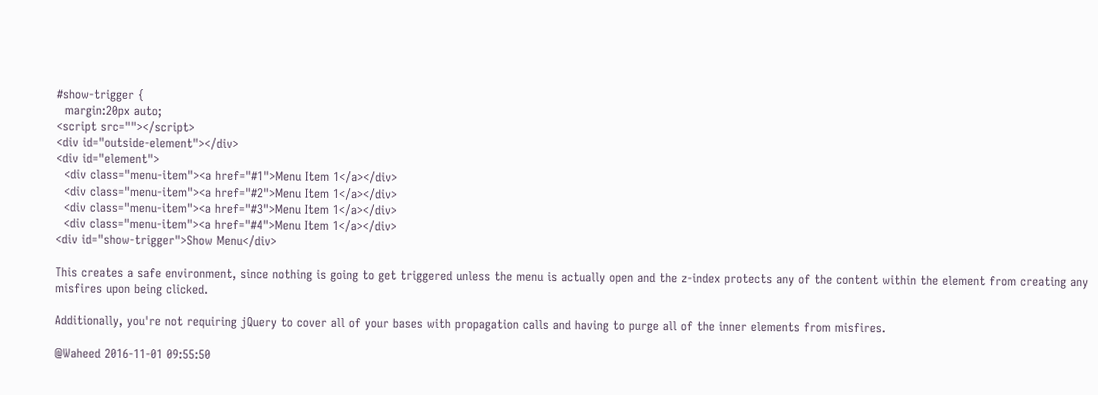#show-trigger {
  margin:20px auto;
<script src=""></script>
<div id="outside-element"></div>
<div id="element">
  <div class="menu-item"><a href="#1">Menu Item 1</a></div>
  <div class="menu-item"><a href="#2">Menu Item 1</a></div>
  <div class="menu-item"><a href="#3">Menu Item 1</a></div>
  <div class="menu-item"><a href="#4">Menu Item 1</a></div>
<div id="show-trigger">Show Menu</div>

This creates a safe environment, since nothing is going to get triggered unless the menu is actually open and the z-index protects any of the content within the element from creating any misfires upon being clicked.

Additionally, you're not requiring jQuery to cover all of your bases with propagation calls and having to purge all of the inner elements from misfires.

@Waheed 2016-11-01 09:55:50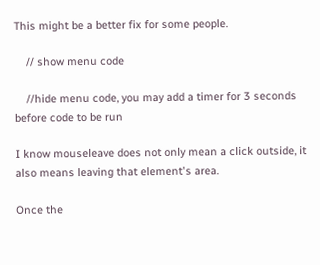This might be a better fix for some people.

    // show menu code

    //hide menu code, you may add a timer for 3 seconds before code to be run

I know mouseleave does not only mean a click outside, it also means leaving that element's area.

Once the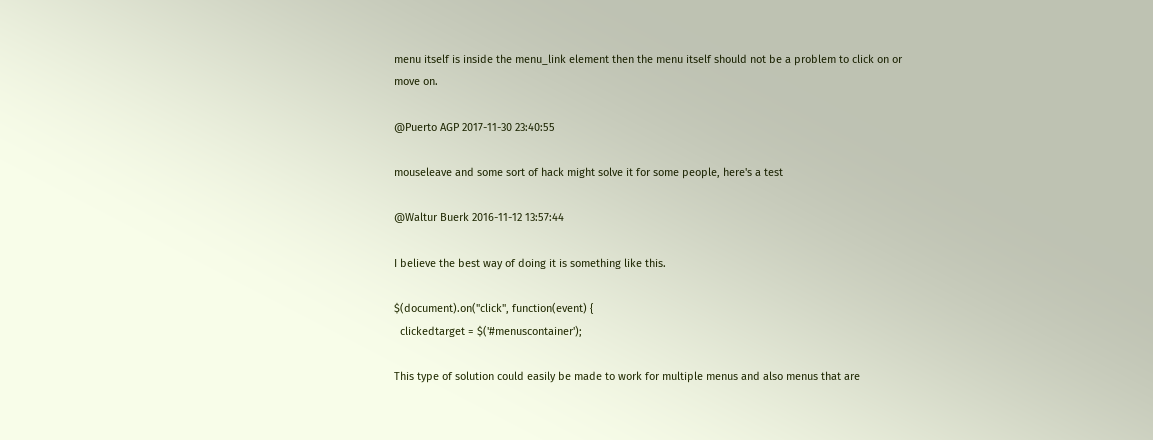menu itself is inside the menu_link element then the menu itself should not be a problem to click on or move on.

@Puerto AGP 2017-11-30 23:40:55

mouseleave and some sort of hack might solve it for some people, here's a test

@Waltur Buerk 2016-11-12 13:57:44

I believe the best way of doing it is something like this.

$(document).on("click", function(event) {
  clickedtarget = $('#menuscontainer');

This type of solution could easily be made to work for multiple menus and also menus that are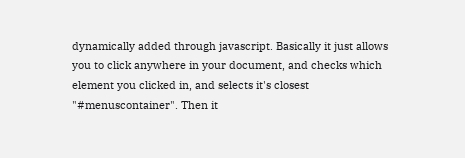dynamically added through javascript. Basically it just allows you to click anywhere in your document, and checks which element you clicked in, and selects it's closest "#menuscontainer". Then it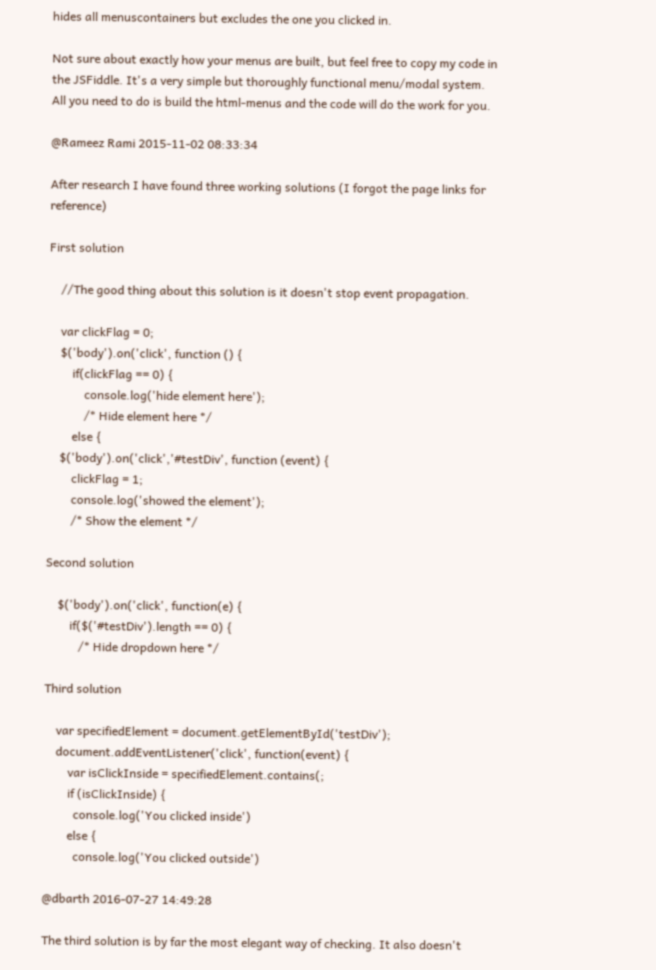hides all menuscontainers but excludes the one you clicked in.

Not sure about exactly how your menus are built, but feel free to copy my code in the JSFiddle. It's a very simple but thoroughly functional menu/modal system. All you need to do is build the html-menus and the code will do the work for you.

@Rameez Rami 2015-11-02 08:33:34

After research I have found three working solutions (I forgot the page links for reference)

First solution

    //The good thing about this solution is it doesn't stop event propagation.

    var clickFlag = 0;
    $('body').on('click', function () {
        if(clickFlag == 0) {
            console.log('hide element here');
            /* Hide element here */
        else {
    $('body').on('click','#testDiv', function (event) {
        clickFlag = 1;
        console.log('showed the element');
        /* Show the element */

Second solution

    $('body').on('click', function(e) {
        if($('#testDiv').length == 0) {
           /* Hide dropdown here */

Third solution

    var specifiedElement = document.getElementById('testDiv');
    document.addEventListener('click', function(event) {
        var isClickInside = specifiedElement.contains(;
        if (isClickInside) {
          console.log('You clicked inside')
        else {
          console.log('You clicked outside')

@dbarth 2016-07-27 14:49:28

The third solution is by far the most elegant way of checking. It also doesn't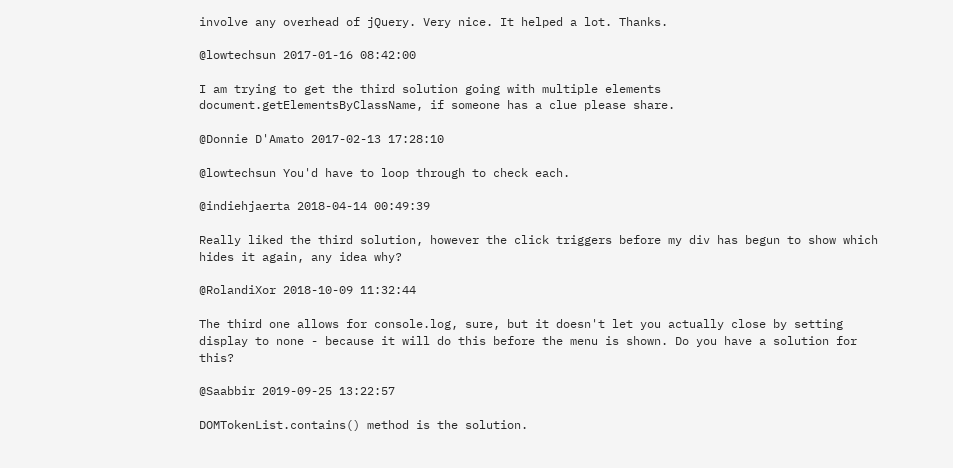involve any overhead of jQuery. Very nice. It helped a lot. Thanks.

@lowtechsun 2017-01-16 08:42:00

I am trying to get the third solution going with multiple elements document.getElementsByClassName, if someone has a clue please share.

@Donnie D'Amato 2017-02-13 17:28:10

@lowtechsun You'd have to loop through to check each.

@indiehjaerta 2018-04-14 00:49:39

Really liked the third solution, however the click triggers before my div has begun to show which hides it again, any idea why?

@RolandiXor 2018-10-09 11:32:44

The third one allows for console.log, sure, but it doesn't let you actually close by setting display to none - because it will do this before the menu is shown. Do you have a solution for this?

@Saabbir 2019-09-25 13:22:57

DOMTokenList.contains() method is the solution.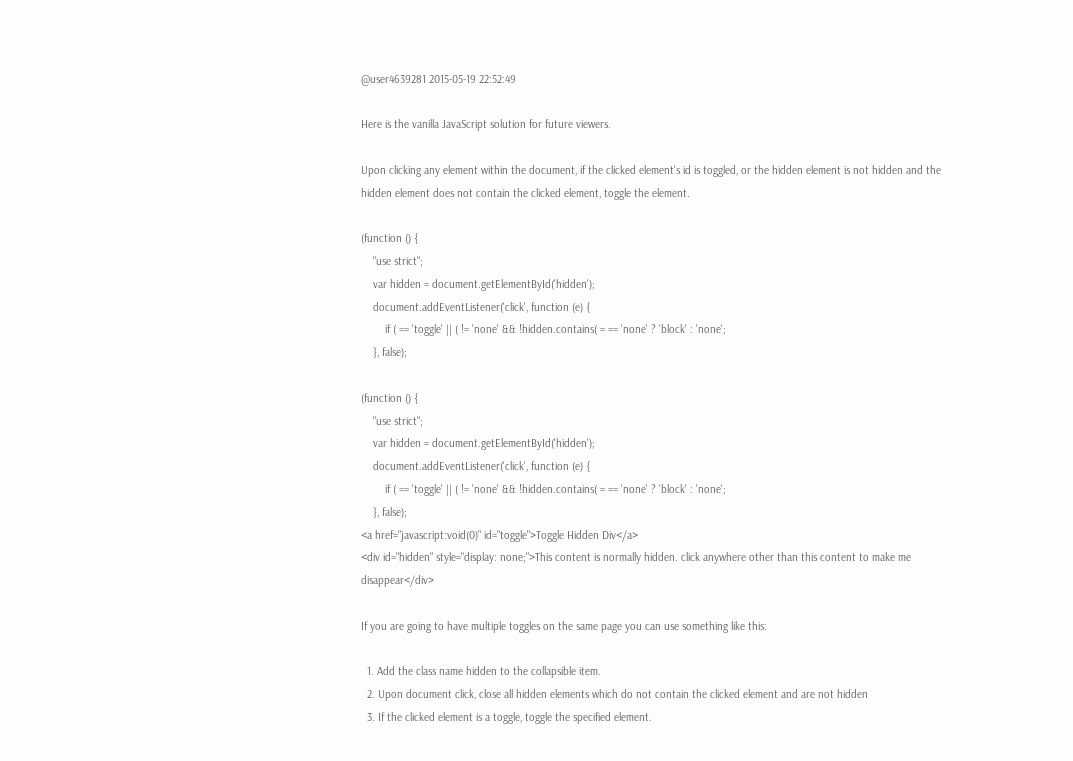@user4639281 2015-05-19 22:52:49

Here is the vanilla JavaScript solution for future viewers.

Upon clicking any element within the document, if the clicked element's id is toggled, or the hidden element is not hidden and the hidden element does not contain the clicked element, toggle the element.

(function () {
    "use strict";
    var hidden = document.getElementById('hidden');
    document.addEventListener('click', function (e) {
        if ( == 'toggle' || ( != 'none' && !hidden.contains( = == 'none' ? 'block' : 'none';
    }, false);

(function () {
    "use strict";
    var hidden = document.getElementById('hidden');
    document.addEventListener('click', function (e) {
        if ( == 'toggle' || ( != 'none' && !hidden.contains( = == 'none' ? 'block' : 'none';
    }, false);
<a href="javascript:void(0)" id="toggle">Toggle Hidden Div</a>
<div id="hidden" style="display: none;">This content is normally hidden. click anywhere other than this content to make me disappear</div>

If you are going to have multiple toggles on the same page you can use something like this:

  1. Add the class name hidden to the collapsible item.
  2. Upon document click, close all hidden elements which do not contain the clicked element and are not hidden
  3. If the clicked element is a toggle, toggle the specified element.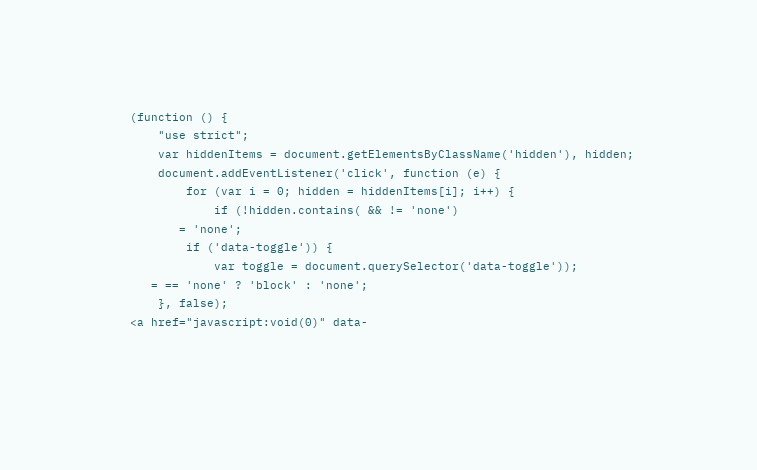(function () {
    "use strict";
    var hiddenItems = document.getElementsByClassName('hidden'), hidden;
    document.addEventListener('click', function (e) {
        for (var i = 0; hidden = hiddenItems[i]; i++) {
            if (!hidden.contains( && != 'none')
       = 'none';
        if ('data-toggle')) {
            var toggle = document.querySelector('data-toggle'));
   = == 'none' ? 'block' : 'none';
    }, false);
<a href="javascript:void(0)" data-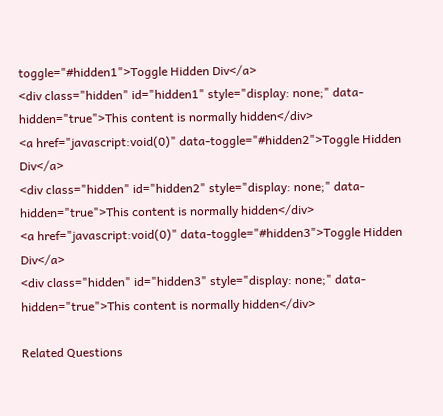toggle="#hidden1">Toggle Hidden Div</a>
<div class="hidden" id="hidden1" style="display: none;" data-hidden="true">This content is normally hidden</div>
<a href="javascript:void(0)" data-toggle="#hidden2">Toggle Hidden Div</a>
<div class="hidden" id="hidden2" style="display: none;" data-hidden="true">This content is normally hidden</div>
<a href="javascript:void(0)" data-toggle="#hidden3">Toggle Hidden Div</a>
<div class="hidden" id="hidden3" style="display: none;" data-hidden="true">This content is normally hidden</div>

Related Questions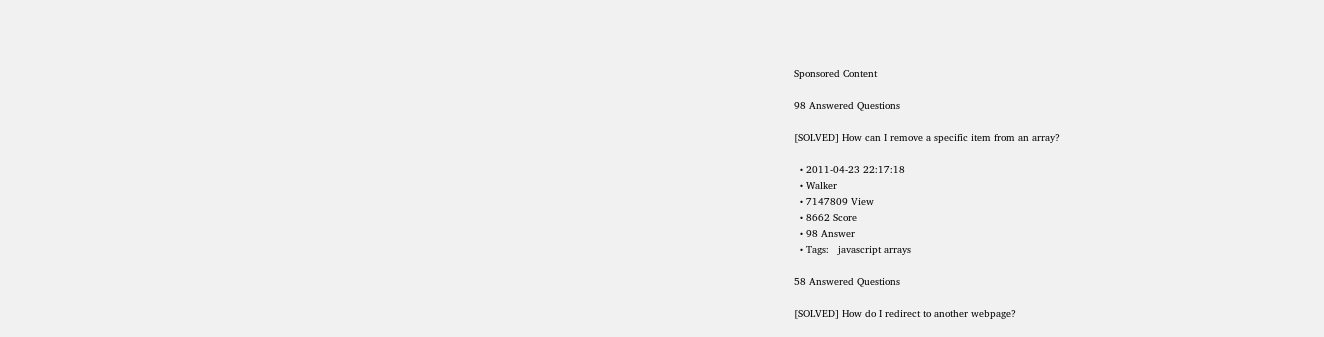Sponsored Content

98 Answered Questions

[SOLVED] How can I remove a specific item from an array?

  • 2011-04-23 22:17:18
  • Walker
  • 7147809 View
  • 8662 Score
  • 98 Answer
  • Tags:   javascript arrays

58 Answered Questions

[SOLVED] How do I redirect to another webpage?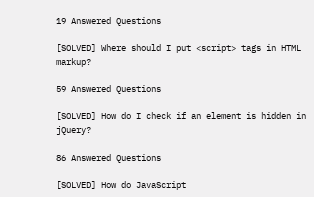19 Answered Questions

[SOLVED] Where should I put <script> tags in HTML markup?

59 Answered Questions

[SOLVED] How do I check if an element is hidden in jQuery?

86 Answered Questions

[SOLVED] How do JavaScript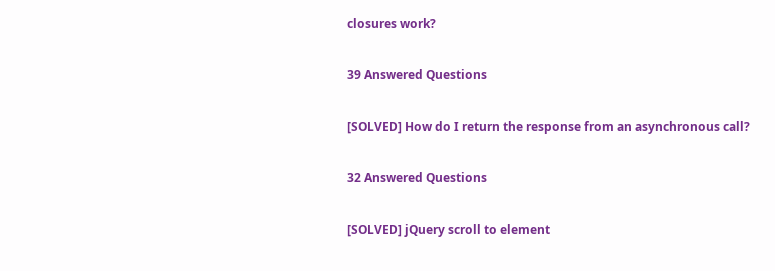closures work?

39 Answered Questions

[SOLVED] How do I return the response from an asynchronous call?

32 Answered Questions

[SOLVED] jQuery scroll to element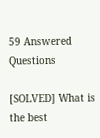59 Answered Questions

[SOLVED] What is the best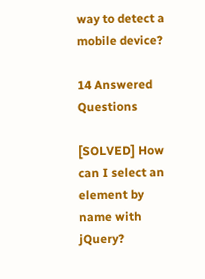way to detect a mobile device?

14 Answered Questions

[SOLVED] How can I select an element by name with jQuery?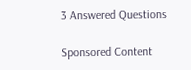3 Answered Questions

Sponsored Content